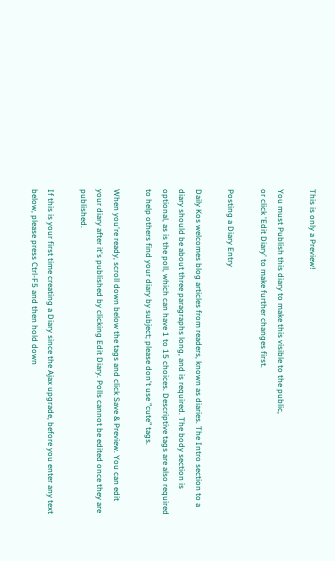This is only a Preview!

You must Publish this diary to make this visible to the public,
or click 'Edit Diary' to make further changes first.

Posting a Diary Entry

Daily Kos welcomes blog articles from readers, known as diaries. The Intro section to a diary should be about three paragraphs long, and is required. The body section is optional, as is the poll, which can have 1 to 15 choices. Descriptive tags are also required to help others find your diary by subject; please don't use "cute" tags.

When you're ready, scroll down below the tags and click Save & Preview. You can edit your diary after it's published by clicking Edit Diary. Polls cannot be edited once they are published.

If this is your first time creating a Diary since the Ajax upgrade, before you enter any text below, please press Ctrl-F5 and then hold down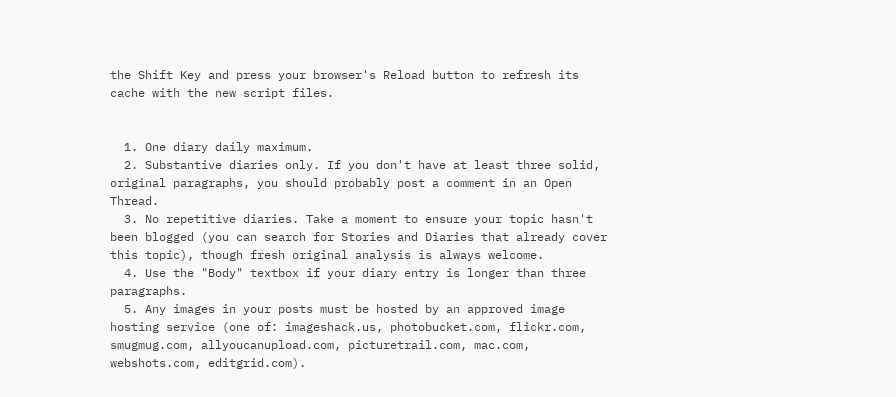the Shift Key and press your browser's Reload button to refresh its cache with the new script files.


  1. One diary daily maximum.
  2. Substantive diaries only. If you don't have at least three solid, original paragraphs, you should probably post a comment in an Open Thread.
  3. No repetitive diaries. Take a moment to ensure your topic hasn't been blogged (you can search for Stories and Diaries that already cover this topic), though fresh original analysis is always welcome.
  4. Use the "Body" textbox if your diary entry is longer than three paragraphs.
  5. Any images in your posts must be hosted by an approved image hosting service (one of: imageshack.us, photobucket.com, flickr.com, smugmug.com, allyoucanupload.com, picturetrail.com, mac.com, webshots.com, editgrid.com).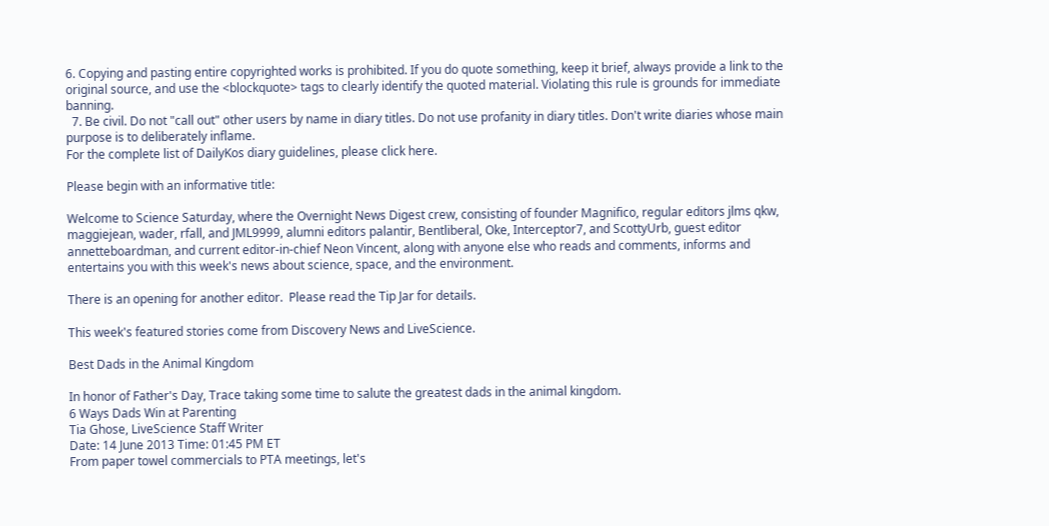6. Copying and pasting entire copyrighted works is prohibited. If you do quote something, keep it brief, always provide a link to the original source, and use the <blockquote> tags to clearly identify the quoted material. Violating this rule is grounds for immediate banning.
  7. Be civil. Do not "call out" other users by name in diary titles. Do not use profanity in diary titles. Don't write diaries whose main purpose is to deliberately inflame.
For the complete list of DailyKos diary guidelines, please click here.

Please begin with an informative title:

Welcome to Science Saturday, where the Overnight News Digest crew, consisting of founder Magnifico, regular editors jlms qkw, maggiejean, wader, rfall, and JML9999, alumni editors palantir, Bentliberal, Oke, Interceptor7, and ScottyUrb, guest editor annetteboardman, and current editor-in-chief Neon Vincent, along with anyone else who reads and comments, informs and entertains you with this week's news about science, space, and the environment.

There is an opening for another editor.  Please read the Tip Jar for details.

This week's featured stories come from Discovery News and LiveScience.

Best Dads in the Animal Kingdom

In honor of Father's Day, Trace taking some time to salute the greatest dads in the animal kingdom.
6 Ways Dads Win at Parenting
Tia Ghose, LiveScience Staff Writer
Date: 14 June 2013 Time: 01:45 PM ET
From paper towel commercials to PTA meetings, let's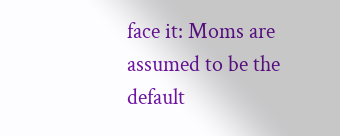face it: Moms are assumed to be the default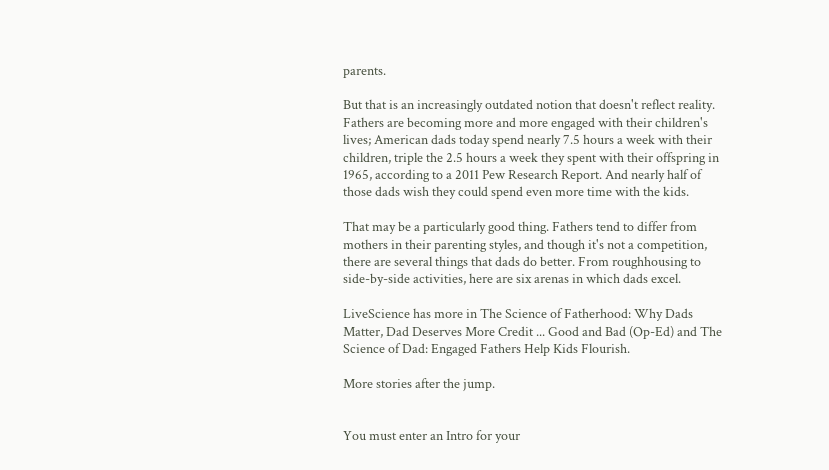parents.

But that is an increasingly outdated notion that doesn't reflect reality. Fathers are becoming more and more engaged with their children's lives; American dads today spend nearly 7.5 hours a week with their children, triple the 2.5 hours a week they spent with their offspring in 1965, according to a 2011 Pew Research Report. And nearly half of those dads wish they could spend even more time with the kids.

That may be a particularly good thing. Fathers tend to differ from mothers in their parenting styles, and though it's not a competition, there are several things that dads do better. From roughhousing to side-by-side activities, here are six arenas in which dads excel.

LiveScience has more in The Science of Fatherhood: Why Dads Matter, Dad Deserves More Credit ... Good and Bad (Op-Ed) and The Science of Dad: Engaged Fathers Help Kids Flourish.

More stories after the jump.


You must enter an Intro for your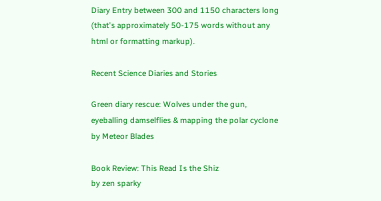Diary Entry between 300 and 1150 characters long (that's approximately 50-175 words without any html or formatting markup).

Recent Science Diaries and Stories

Green diary rescue: Wolves under the gun, eyeballing damselflies & mapping the polar cyclone
by Meteor Blades

Book Review: This Read Is the Shiz
by zen sparky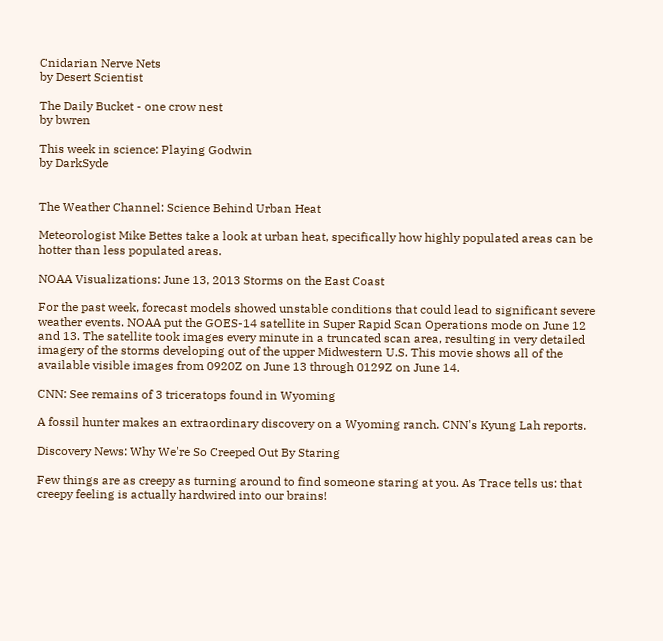Cnidarian Nerve Nets
by Desert Scientist

The Daily Bucket - one crow nest
by bwren

This week in science: Playing Godwin
by DarkSyde


The Weather Channel: Science Behind Urban Heat

Meteorologist Mike Bettes take a look at urban heat, specifically how highly populated areas can be hotter than less populated areas.

NOAA Visualizations: June 13, 2013 Storms on the East Coast

For the past week, forecast models showed unstable conditions that could lead to significant severe weather events. NOAA put the GOES-14 satellite in Super Rapid Scan Operations mode on June 12 and 13. The satellite took images every minute in a truncated scan area, resulting in very detailed imagery of the storms developing out of the upper Midwestern U.S. This movie shows all of the available visible images from 0920Z on June 13 through 0129Z on June 14.

CNN: See remains of 3 triceratops found in Wyoming

A fossil hunter makes an extraordinary discovery on a Wyoming ranch. CNN's Kyung Lah reports.

Discovery News: Why We're So Creeped Out By Staring

Few things are as creepy as turning around to find someone staring at you. As Trace tells us: that creepy feeling is actually hardwired into our brains!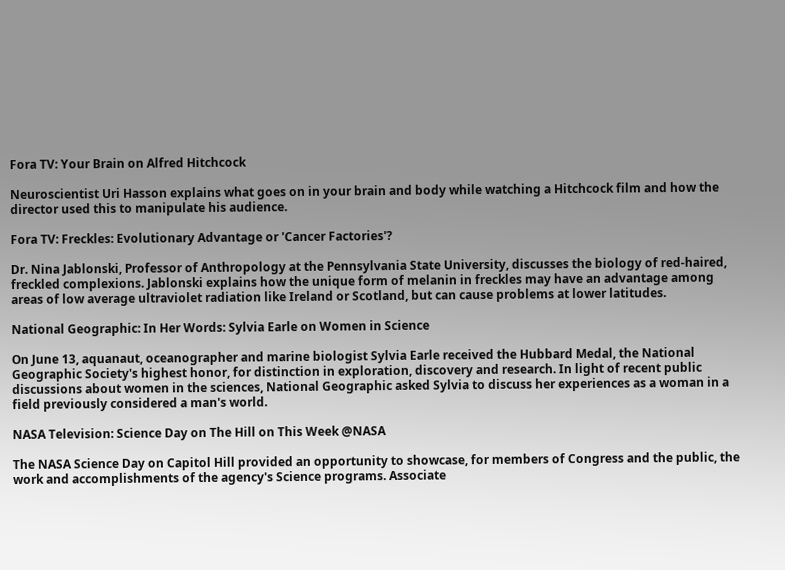Fora TV: Your Brain on Alfred Hitchcock

Neuroscientist Uri Hasson explains what goes on in your brain and body while watching a Hitchcock film and how the director used this to manipulate his audience.

Fora TV: Freckles: Evolutionary Advantage or 'Cancer Factories'?

Dr. Nina Jablonski, Professor of Anthropology at the Pennsylvania State University, discusses the biology of red-haired, freckled complexions. Jablonski explains how the unique form of melanin in freckles may have an advantage among areas of low average ultraviolet radiation like Ireland or Scotland, but can cause problems at lower latitudes.

National Geographic: In Her Words: Sylvia Earle on Women in Science

On June 13, aquanaut, oceanographer and marine biologist Sylvia Earle received the Hubbard Medal, the National Geographic Society's highest honor, for distinction in exploration, discovery and research. In light of recent public discussions about women in the sciences, National Geographic asked Sylvia to discuss her experiences as a woman in a field previously considered a man's world.

NASA Television: Science Day on The Hill on This Week @NASA

The NASA Science Day on Capitol Hill provided an opportunity to showcase, for members of Congress and the public, the work and accomplishments of the agency's Science programs. Associate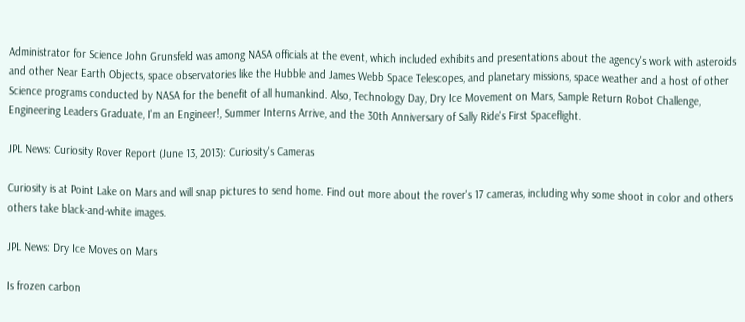Administrator for Science John Grunsfeld was among NASA officials at the event, which included exhibits and presentations about the agency's work with asteroids and other Near Earth Objects, space observatories like the Hubble and James Webb Space Telescopes, and planetary missions, space weather and a host of other Science programs conducted by NASA for the benefit of all humankind. Also, Technology Day, Dry Ice Movement on Mars, Sample Return Robot Challenge, Engineering Leaders Graduate, I'm an Engineer!, Summer Interns Arrive, and the 30th Anniversary of Sally Ride's First Spaceflight.

JPL News: Curiosity Rover Report (June 13, 2013): Curiosity's Cameras

Curiosity is at Point Lake on Mars and will snap pictures to send home. Find out more about the rover's 17 cameras, including why some shoot in color and others others take black-and-white images.

JPL News: Dry Ice Moves on Mars

Is frozen carbon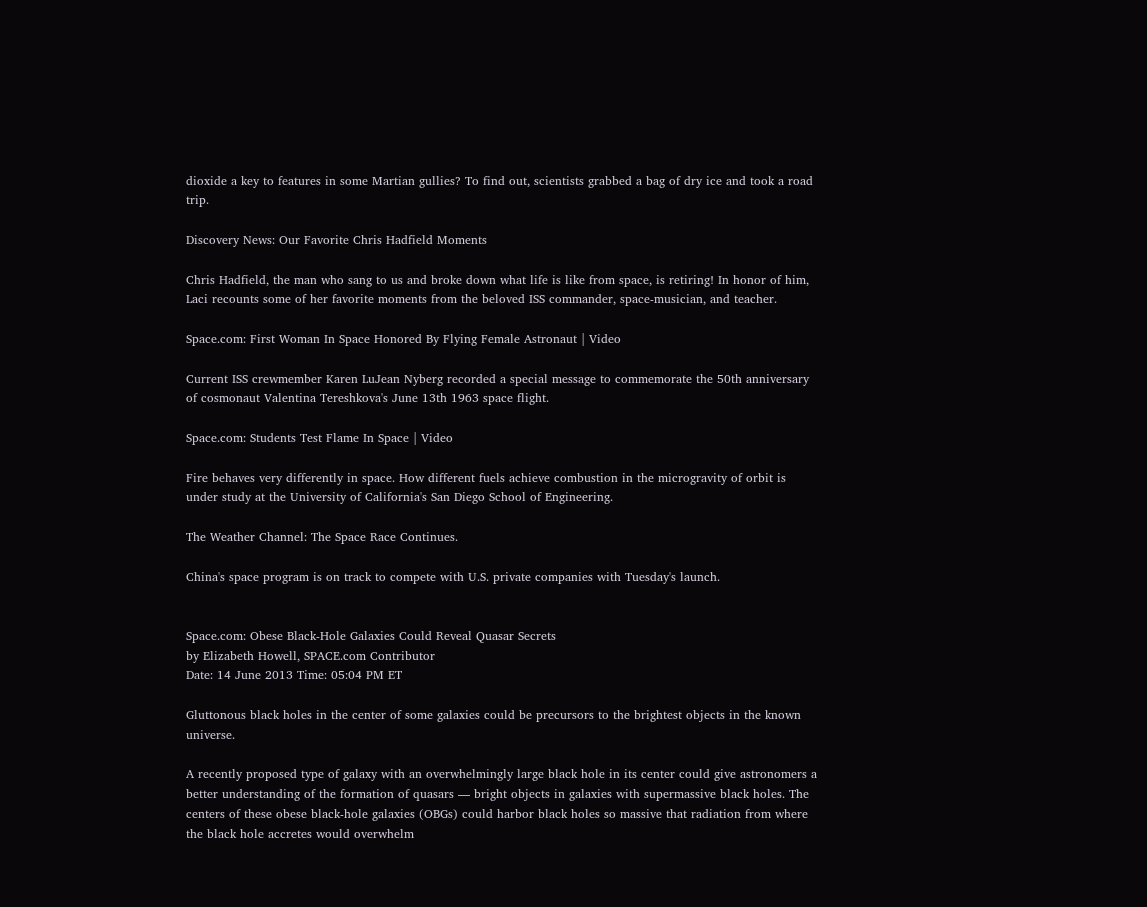dioxide a key to features in some Martian gullies? To find out, scientists grabbed a bag of dry ice and took a road trip.

Discovery News: Our Favorite Chris Hadfield Moments

Chris Hadfield, the man who sang to us and broke down what life is like from space, is retiring! In honor of him, Laci recounts some of her favorite moments from the beloved ISS commander, space-musician, and teacher.

Space.com: First Woman In Space Honored By Flying Female Astronaut | Video

Current ISS crewmember Karen LuJean Nyberg recorded a special message to commemorate the 50th anniversary of cosmonaut Valentina Tereshkova's June 13th 1963 space flight.

Space.com: Students Test Flame In Space | Video

Fire behaves very differently in space. How different fuels achieve combustion in the microgravity of orbit is under study at the University of California's San Diego School of Engineering.

The Weather Channel: The Space Race Continues.

China's space program is on track to compete with U.S. private companies with Tuesday's launch.


Space.com: Obese Black-Hole Galaxies Could Reveal Quasar Secrets
by Elizabeth Howell, SPACE.com Contributor
Date: 14 June 2013 Time: 05:04 PM ET

Gluttonous black holes in the center of some galaxies could be precursors to the brightest objects in the known universe.

A recently proposed type of galaxy with an overwhelmingly large black hole in its center could give astronomers a better understanding of the formation of quasars — bright objects in galaxies with supermassive black holes. The centers of these obese black-hole galaxies (OBGs) could harbor black holes so massive that radiation from where the black hole accretes would overwhelm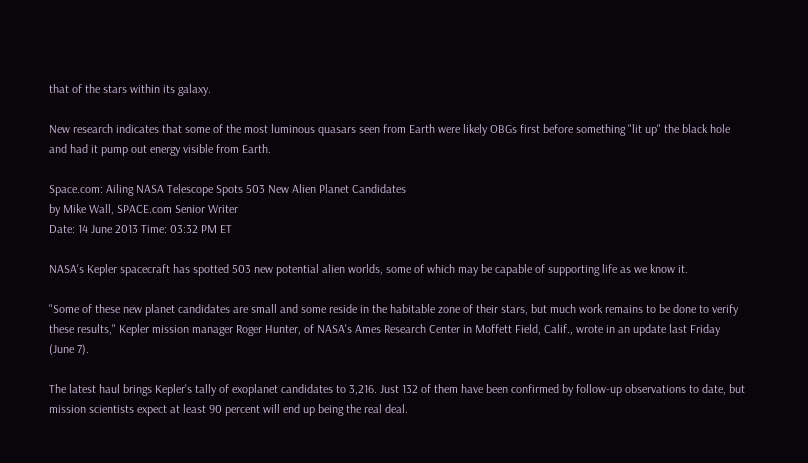that of the stars within its galaxy.

New research indicates that some of the most luminous quasars seen from Earth were likely OBGs first before something "lit up" the black hole and had it pump out energy visible from Earth.

Space.com: Ailing NASA Telescope Spots 503 New Alien Planet Candidates
by Mike Wall, SPACE.com Senior Writer
Date: 14 June 2013 Time: 03:32 PM ET

NASA's Kepler spacecraft has spotted 503 new potential alien worlds, some of which may be capable of supporting life as we know it.

"Some of these new planet candidates are small and some reside in the habitable zone of their stars, but much work remains to be done to verify these results," Kepler mission manager Roger Hunter, of NASA's Ames Research Center in Moffett Field, Calif., wrote in an update last Friday (June 7).

The latest haul brings Kepler's tally of exoplanet candidates to 3,216. Just 132 of them have been confirmed by follow-up observations to date, but mission scientists expect at least 90 percent will end up being the real deal.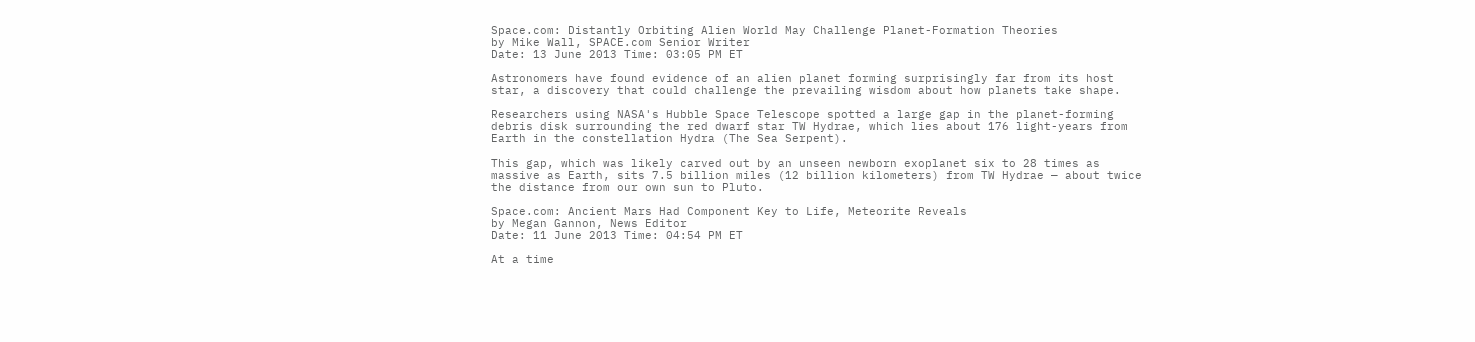Space.com: Distantly Orbiting Alien World May Challenge Planet-Formation Theories
by Mike Wall, SPACE.com Senior Writer
Date: 13 June 2013 Time: 03:05 PM ET

Astronomers have found evidence of an alien planet forming surprisingly far from its host star, a discovery that could challenge the prevailing wisdom about how planets take shape.

Researchers using NASA's Hubble Space Telescope spotted a large gap in the planet-forming debris disk surrounding the red dwarf star TW Hydrae, which lies about 176 light-years from Earth in the constellation Hydra (The Sea Serpent).

This gap, which was likely carved out by an unseen newborn exoplanet six to 28 times as massive as Earth, sits 7.5 billion miles (12 billion kilometers) from TW Hydrae — about twice the distance from our own sun to Pluto.

Space.com: Ancient Mars Had Component Key to Life, Meteorite Reveals
by Megan Gannon, News Editor
Date: 11 June 2013 Time: 04:54 PM ET

At a time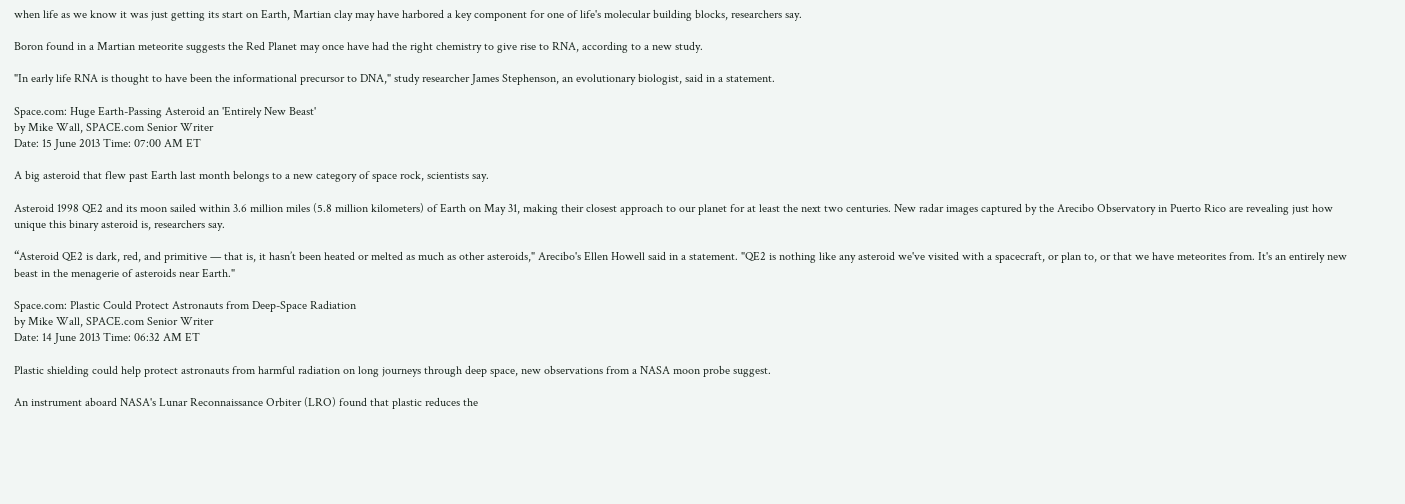when life as we know it was just getting its start on Earth, Martian clay may have harbored a key component for one of life's molecular building blocks, researchers say.

Boron found in a Martian meteorite suggests the Red Planet may once have had the right chemistry to give rise to RNA, according to a new study.

"In early life RNA is thought to have been the informational precursor to DNA," study researcher James Stephenson, an evolutionary biologist, said in a statement.

Space.com: Huge Earth-Passing Asteroid an 'Entirely New Beast'
by Mike Wall, SPACE.com Senior Writer
Date: 15 June 2013 Time: 07:00 AM ET

A big asteroid that flew past Earth last month belongs to a new category of space rock, scientists say.

Asteroid 1998 QE2 and its moon sailed within 3.6 million miles (5.8 million kilometers) of Earth on May 31, making their closest approach to our planet for at least the next two centuries. New radar images captured by the Arecibo Observatory in Puerto Rico are revealing just how unique this binary asteroid is, researchers say.

“Asteroid QE2 is dark, red, and primitive — that is, it hasn’t been heated or melted as much as other asteroids," Arecibo's Ellen Howell said in a statement. "QE2 is nothing like any asteroid we've visited with a spacecraft, or plan to, or that we have meteorites from. It's an entirely new beast in the menagerie of asteroids near Earth."

Space.com: Plastic Could Protect Astronauts from Deep-Space Radiation
by Mike Wall, SPACE.com Senior Writer
Date: 14 June 2013 Time: 06:32 AM ET

Plastic shielding could help protect astronauts from harmful radiation on long journeys through deep space, new observations from a NASA moon probe suggest.

An instrument aboard NASA's Lunar Reconnaissance Orbiter (LRO) found that plastic reduces the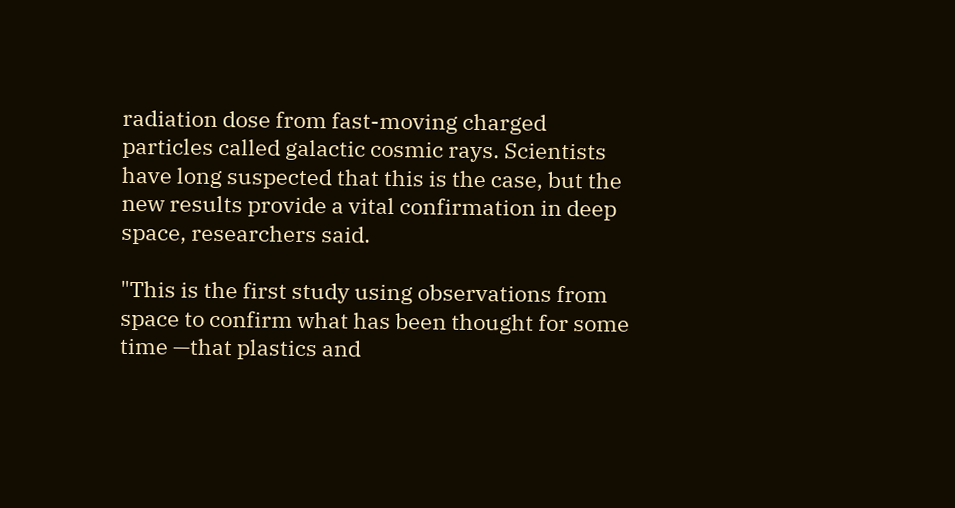radiation dose from fast-moving charged particles called galactic cosmic rays. Scientists have long suspected that this is the case, but the new results provide a vital confirmation in deep space, researchers said.

"This is the first study using observations from space to confirm what has been thought for some time —that plastics and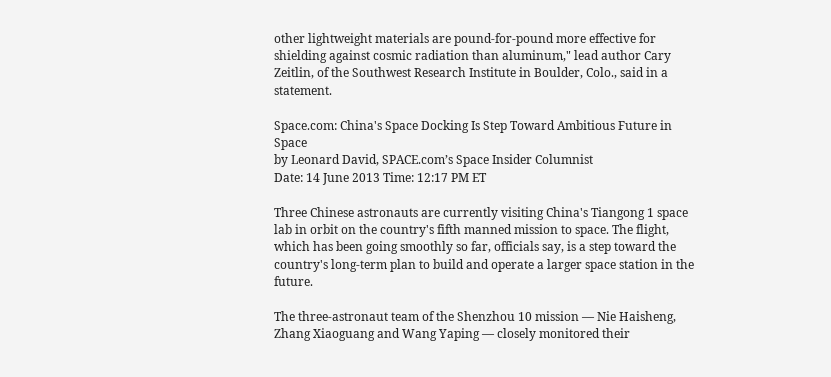other lightweight materials are pound-for-pound more effective for shielding against cosmic radiation than aluminum," lead author Cary Zeitlin, of the Southwest Research Institute in Boulder, Colo., said in a statement.

Space.com: China's Space Docking Is Step Toward Ambitious Future in Space
by Leonard David, SPACE.com’s Space Insider Columnist
Date: 14 June 2013 Time: 12:17 PM ET

Three Chinese astronauts are currently visiting China's Tiangong 1 space lab in orbit on the country's fifth manned mission to space. The flight, which has been going smoothly so far, officials say, is a step toward the country's long-term plan to build and operate a larger space station in the future.

The three-astronaut team of the Shenzhou 10 mission — Nie Haisheng, Zhang Xiaoguang and Wang Yaping — closely monitored their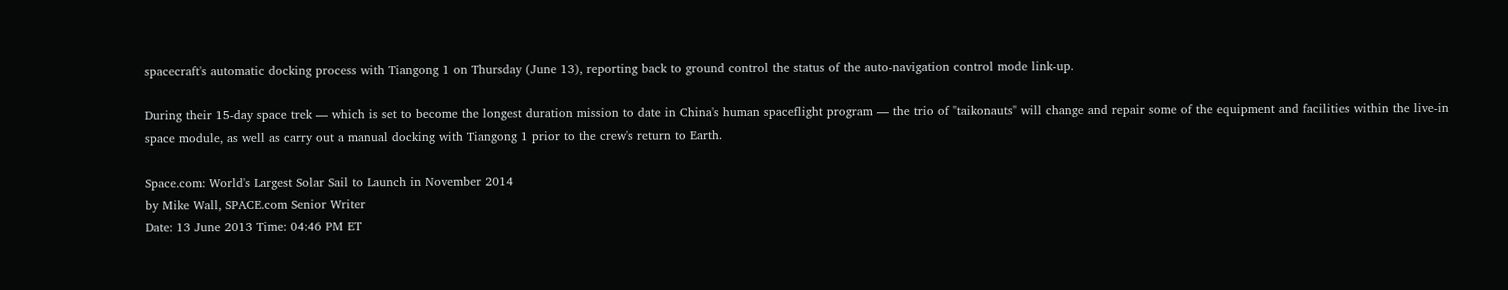spacecraft's automatic docking process with Tiangong 1 on Thursday (June 13), reporting back to ground control the status of the auto-navigation control mode link-up.

During their 15-day space trek — which is set to become the longest duration mission to date in China's human spaceflight program — the trio of "taikonauts" will change and repair some of the equipment and facilities within the live-in space module, as well as carry out a manual docking with Tiangong 1 prior to the crew's return to Earth.

Space.com: World's Largest Solar Sail to Launch in November 2014
by Mike Wall, SPACE.com Senior Writer
Date: 13 June 2013 Time: 04:46 PM ET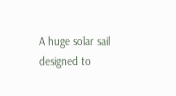A huge solar sail designed to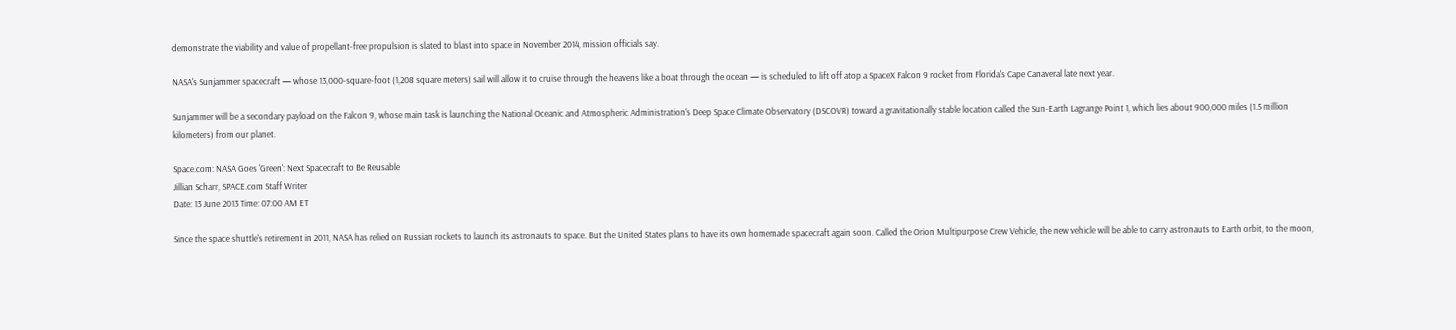demonstrate the viability and value of propellant-free propulsion is slated to blast into space in November 2014, mission officials say.

NASA's Sunjammer spacecraft — whose 13,000-square-foot (1,208 square meters) sail will allow it to cruise through the heavens like a boat through the ocean — is scheduled to lift off atop a SpaceX Falcon 9 rocket from Florida's Cape Canaveral late next year.

Sunjammer will be a secondary payload on the Falcon 9, whose main task is launching the National Oceanic and Atmospheric Administration's Deep Space Climate Observatory (DSCOVR) toward a gravitationally stable location called the Sun-Earth Lagrange Point 1, which lies about 900,000 miles (1.5 million kilometers) from our planet.

Space.com: NASA Goes 'Green': Next Spacecraft to Be Reusable
Jillian Scharr, SPACE.com Staff Writer
Date: 13 June 2013 Time: 07:00 AM ET

Since the space shuttle's retirement in 2011, NASA has relied on Russian rockets to launch its astronauts to space. But the United States plans to have its own homemade spacecraft again soon. Called the Orion Multipurpose Crew Vehicle, the new vehicle will be able to carry astronauts to Earth orbit, to the moon,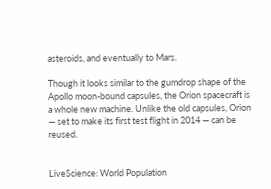asteroids, and eventually to Mars.

Though it looks similar to the gumdrop shape of the Apollo moon-bound capsules, the Orion spacecraft is a whole new machine. Unlike the old capsules, Orion — set to make its first test flight in 2014 — can be reused.


LiveScience: World Population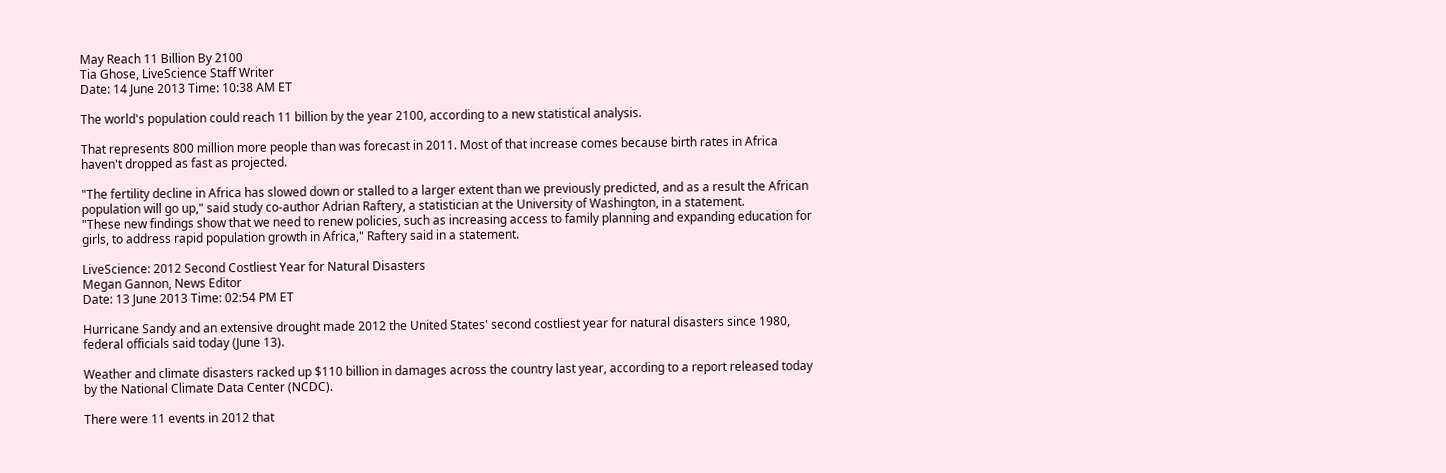May Reach 11 Billion By 2100
Tia Ghose, LiveScience Staff Writer
Date: 14 June 2013 Time: 10:38 AM ET

The world's population could reach 11 billion by the year 2100, according to a new statistical analysis.

That represents 800 million more people than was forecast in 2011. Most of that increase comes because birth rates in Africa haven't dropped as fast as projected.

"The fertility decline in Africa has slowed down or stalled to a larger extent than we previously predicted, and as a result the African population will go up," said study co-author Adrian Raftery, a statistician at the University of Washington, in a statement.
"These new findings show that we need to renew policies, such as increasing access to family planning and expanding education for girls, to address rapid population growth in Africa," Raftery said in a statement.

LiveScience: 2012 Second Costliest Year for Natural Disasters
Megan Gannon, News Editor
Date: 13 June 2013 Time: 02:54 PM ET

Hurricane Sandy and an extensive drought made 2012 the United States' second costliest year for natural disasters since 1980, federal officials said today (June 13).

Weather and climate disasters racked up $110 billion in damages across the country last year, according to a report released today by the National Climate Data Center (NCDC).

There were 11 events in 2012 that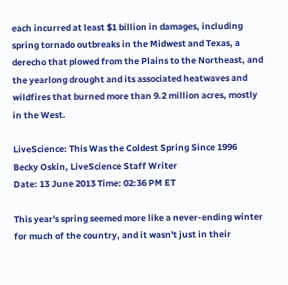each incurred at least $1 billion in damages, including spring tornado outbreaks in the Midwest and Texas, a derecho that plowed from the Plains to the Northeast, and the yearlong drought and its associated heatwaves and wildfires that burned more than 9.2 million acres, mostly in the West.

LiveScience: This Was the Coldest Spring Since 1996
Becky Oskin, LiveScience Staff Writer
Date: 13 June 2013 Time: 02:36 PM ET

This year's spring seemed more like a never-ending winter for much of the country, and it wasn't just in their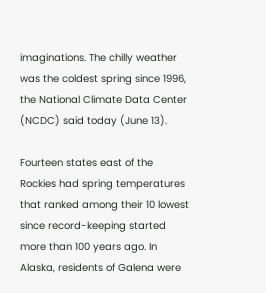imaginations. The chilly weather was the coldest spring since 1996, the National Climate Data Center (NCDC) said today (June 13).

Fourteen states east of the Rockies had spring temperatures that ranked among their 10 lowest since record-keeping started more than 100 years ago. In Alaska, residents of Galena were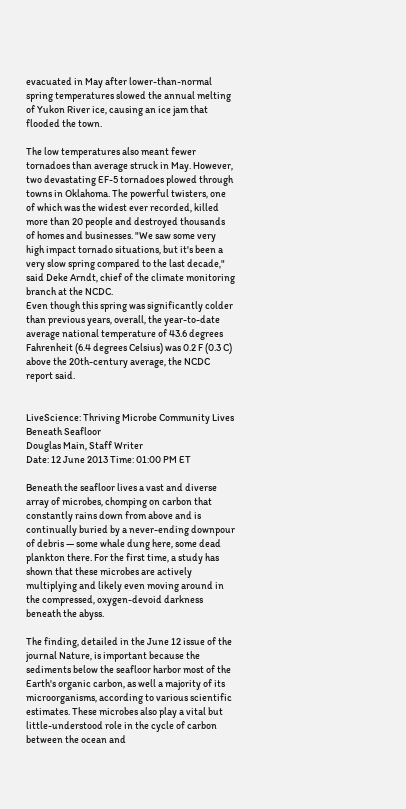evacuated in May after lower-than-normal spring temperatures slowed the annual melting of Yukon River ice, causing an ice jam that flooded the town.

The low temperatures also meant fewer tornadoes than average struck in May. However, two devastating EF-5 tornadoes plowed through towns in Oklahoma. The powerful twisters, one of which was the widest ever recorded, killed more than 20 people and destroyed thousands of homes and businesses. "We saw some very high impact tornado situations, but it's been a very slow spring compared to the last decade," said Deke Arndt, chief of the climate monitoring branch at the NCDC.
Even though this spring was significantly colder than previous years, overall, the year-to-date average national temperature of 43.6 degrees Fahrenheit (6.4 degrees Celsius) was 0.2 F (0.3 C) above the 20th-century average, the NCDC report said.


LiveScience: Thriving Microbe Community Lives Beneath Seafloor
Douglas Main, Staff Writer
Date: 12 June 2013 Time: 01:00 PM ET

Beneath the seafloor lives a vast and diverse array of microbes, chomping on carbon that constantly rains down from above and is continually buried by a never-ending downpour of debris — some whale dung here, some dead plankton there. For the first time, a study has shown that these microbes are actively multiplying and likely even moving around in the compressed, oxygen-devoid darkness beneath the abyss.

The finding, detailed in the June 12 issue of the journal Nature, is important because the sediments below the seafloor harbor most of the Earth's organic carbon, as well a majority of its microorganisms, according to various scientific estimates. These microbes also play a vital but little-understood role in the cycle of carbon between the ocean and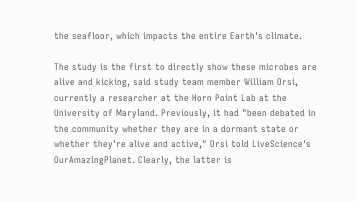the seafloor, which impacts the entire Earth's climate.

The study is the first to directly show these microbes are alive and kicking, said study team member William Orsi, currently a researcher at the Horn Point Lab at the University of Maryland. Previously, it had "been debated in the community whether they are in a dormant state or whether they're alive and active," Orsi told LiveScience's OurAmazingPlanet. Clearly, the latter is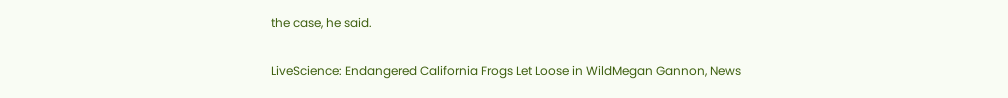the case, he said.

LiveScience: Endangered California Frogs Let Loose in WildMegan Gannon, News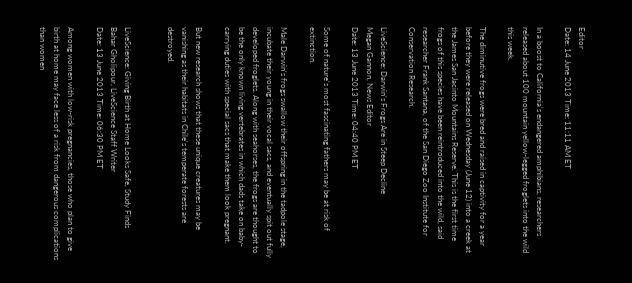Editor
Date: 14 June 2013 Time: 11:11 AM ET

In a boost to California's endangered amphibians, researchers released about 100 mountain yellow-legged froglets into the wild this week.

The diminutive frogs were bred and raised in captivity for a year before they were released on Wednesday (June 12) into a creek at the James San Jacinto Mountains Reserve. This is the first time frogs of this species have been reintroduced into the wild, said researcher Frank Santana, of the San Diego Zoo Institute for Conservation Research.

LiveScience: Darwin's Frogs Are in Steep Decline
Megan Gannon, News Editor
Date: 13 June 2013 Time: 04:40 PM ET

Some of nature's most fascinating fathers may be at risk of extinction.

Male Darwin's frogs swallow their offspring in the tadpole stage, incubate their young in their vocal sacs, and eventually spit out fully developed froglets. Along with seahorses, the frogs are thought to be the only known living vertebrates in which dads take on baby-carrying duties with special sacs that make them look pregnant.

But new research shows that these unique creatures may be vanishing as their habitats in Chile's temperate forests are destroyed.


LiveScience: Giving Birth at Home Looks Safe, Study Finds
Bahar Gholipour, LiveScience Staff Writer
Date: 13 June 2013 Time: 06:30 PM ET

Among women with low-risk pregnancies, those who plan to give birth at home may face less of a risk from dangerous complications than women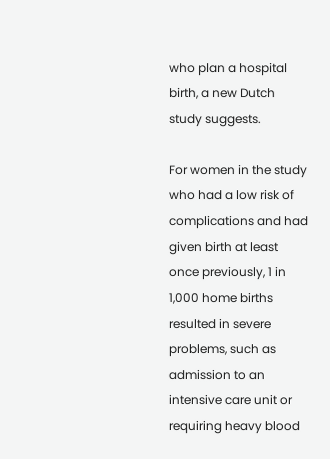who plan a hospital birth, a new Dutch study suggests.

For women in the study who had a low risk of complications and had given birth at least once previously, 1 in 1,000 home births resulted in severe problems, such as admission to an intensive care unit or requiring heavy blood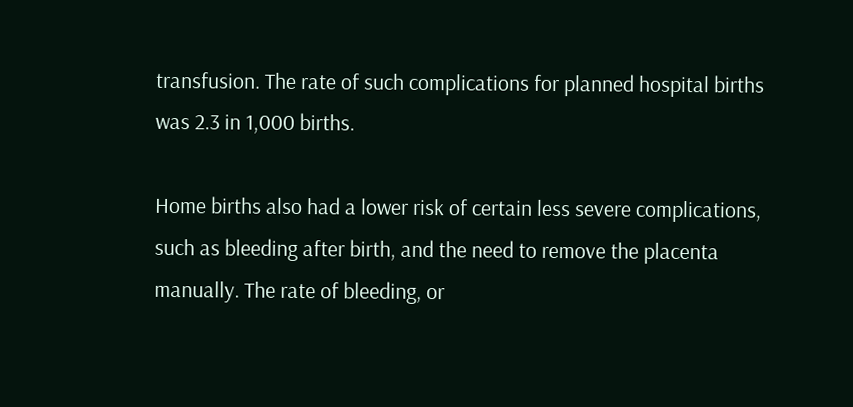transfusion. The rate of such complications for planned hospital births was 2.3 in 1,000 births.

Home births also had a lower risk of certain less severe complications, such as bleeding after birth, and the need to remove the placenta manually. The rate of bleeding, or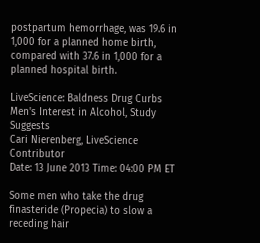postpartum hemorrhage, was 19.6 in 1,000 for a planned home birth, compared with 37.6 in 1,000 for a planned hospital birth.

LiveScience: Baldness Drug Curbs Men's Interest in Alcohol, Study Suggests
Cari Nierenberg, LiveScience Contributor
Date: 13 June 2013 Time: 04:00 PM ET

Some men who take the drug finasteride (Propecia) to slow a receding hair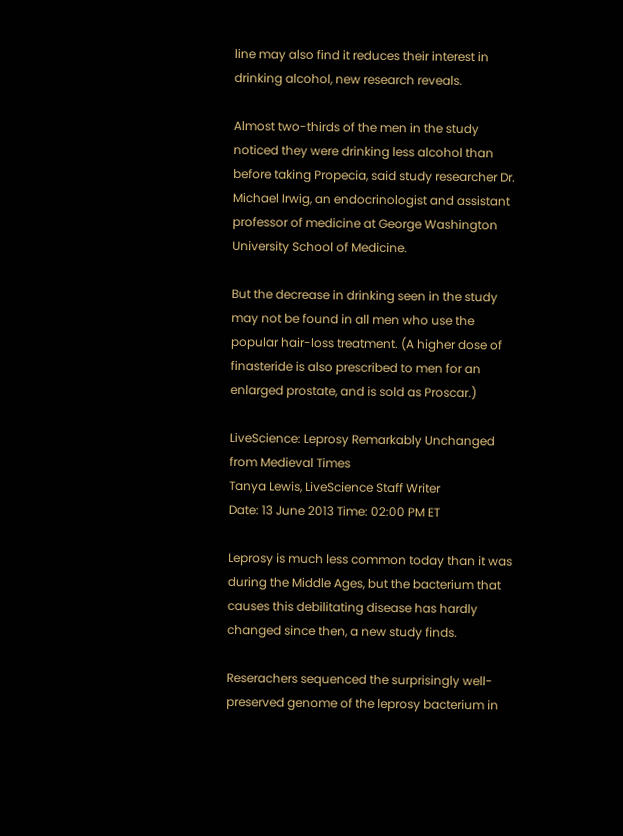line may also find it reduces their interest in drinking alcohol, new research reveals.

Almost two-thirds of the men in the study noticed they were drinking less alcohol than before taking Propecia, said study researcher Dr. Michael Irwig, an endocrinologist and assistant professor of medicine at George Washington University School of Medicine.

But the decrease in drinking seen in the study may not be found in all men who use the popular hair-loss treatment. (A higher dose of finasteride is also prescribed to men for an enlarged prostate, and is sold as Proscar.)

LiveScience: Leprosy Remarkably Unchanged from Medieval Times
Tanya Lewis, LiveScience Staff Writer
Date: 13 June 2013 Time: 02:00 PM ET

Leprosy is much less common today than it was during the Middle Ages, but the bacterium that causes this debilitating disease has hardly changed since then, a new study finds.

Reserachers sequenced the surprisingly well-preserved genome of the leprosy bacterium in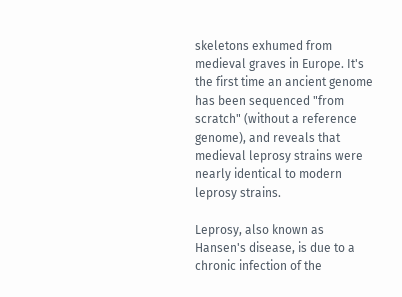skeletons exhumed from medieval graves in Europe. It's the first time an ancient genome has been sequenced "from scratch" (without a reference genome), and reveals that medieval leprosy strains were nearly identical to modern leprosy strains.

Leprosy, also known as Hansen's disease, is due to a chronic infection of the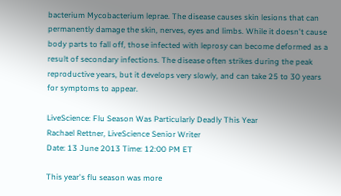bacterium Mycobacterium leprae. The disease causes skin lesions that can permanently damage the skin, nerves, eyes and limbs. While it doesn't cause body parts to fall off, those infected with leprosy can become deformed as a result of secondary infections. The disease often strikes during the peak reproductive years, but it develops very slowly, and can take 25 to 30 years for symptoms to appear.

LiveScience: Flu Season Was Particularly Deadly This Year
Rachael Rettner, LiveScience Senior Writer
Date: 13 June 2013 Time: 12:00 PM ET

This year's flu season was more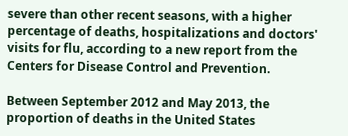severe than other recent seasons, with a higher percentage of deaths, hospitalizations and doctors' visits for flu, according to a new report from the Centers for Disease Control and Prevention.

Between September 2012 and May 2013, the proportion of deaths in the United States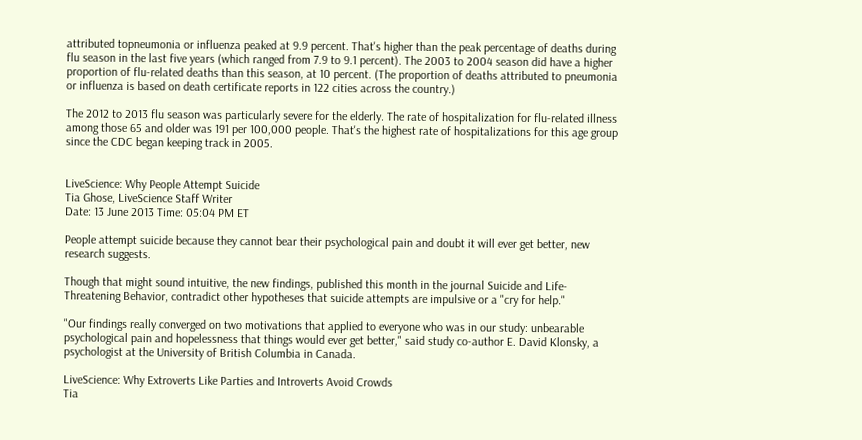attributed topneumonia or influenza peaked at 9.9 percent. That's higher than the peak percentage of deaths during flu season in the last five years (which ranged from 7.9 to 9.1 percent). The 2003 to 2004 season did have a higher proportion of flu-related deaths than this season, at 10 percent. (The proportion of deaths attributed to pneumonia or influenza is based on death certificate reports in 122 cities across the country.)

The 2012 to 2013 flu season was particularly severe for the elderly. The rate of hospitalization for flu-related illness among those 65 and older was 191 per 100,000 people. That's the highest rate of hospitalizations for this age group since the CDC began keeping track in 2005.


LiveScience: Why People Attempt Suicide
Tia Ghose, LiveScience Staff Writer
Date: 13 June 2013 Time: 05:04 PM ET

People attempt suicide because they cannot bear their psychological pain and doubt it will ever get better, new research suggests.

Though that might sound intuitive, the new findings, published this month in the journal Suicide and Life-Threatening Behavior, contradict other hypotheses that suicide attempts are impulsive or a "cry for help."

"Our findings really converged on two motivations that applied to everyone who was in our study: unbearable psychological pain and hopelessness that things would ever get better," said study co-author E. David Klonsky, a psychologist at the University of British Columbia in Canada.

LiveScience: Why Extroverts Like Parties and Introverts Avoid Crowds
Tia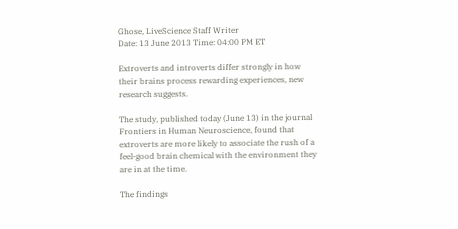Ghose, LiveScience Staff Writer
Date: 13 June 2013 Time: 04:00 PM ET

Extroverts and introverts differ strongly in how their brains process rewarding experiences, new research suggests.

The study, published today (June 13) in the journal Frontiers in Human Neuroscience, found that extroverts are more likely to associate the rush of a feel-good brain chemical with the environment they are in at the time.

The findings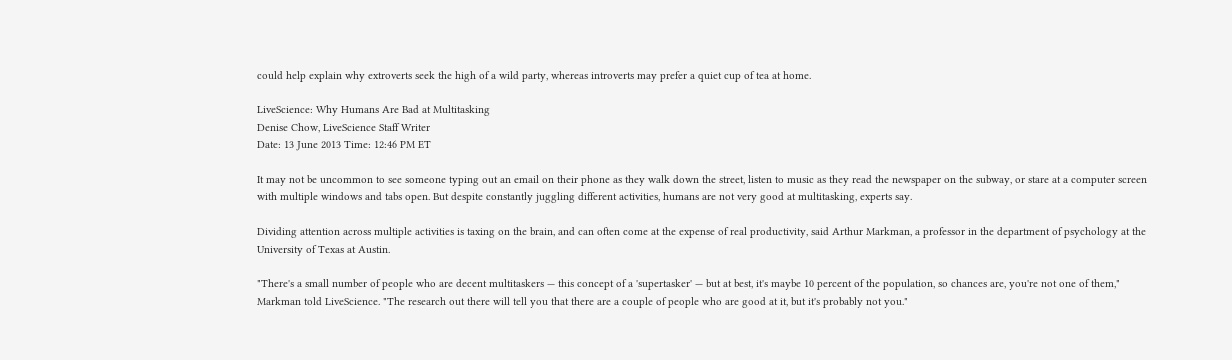could help explain why extroverts seek the high of a wild party, whereas introverts may prefer a quiet cup of tea at home.

LiveScience: Why Humans Are Bad at Multitasking
Denise Chow, LiveScience Staff Writer
Date: 13 June 2013 Time: 12:46 PM ET

It may not be uncommon to see someone typing out an email on their phone as they walk down the street, listen to music as they read the newspaper on the subway, or stare at a computer screen with multiple windows and tabs open. But despite constantly juggling different activities, humans are not very good at multitasking, experts say.

Dividing attention across multiple activities is taxing on the brain, and can often come at the expense of real productivity, said Arthur Markman, a professor in the department of psychology at the University of Texas at Austin.

"There's a small number of people who are decent multitaskers — this concept of a 'supertasker' — but at best, it's maybe 10 percent of the population, so chances are, you're not one of them," Markman told LiveScience. "The research out there will tell you that there are a couple of people who are good at it, but it's probably not you."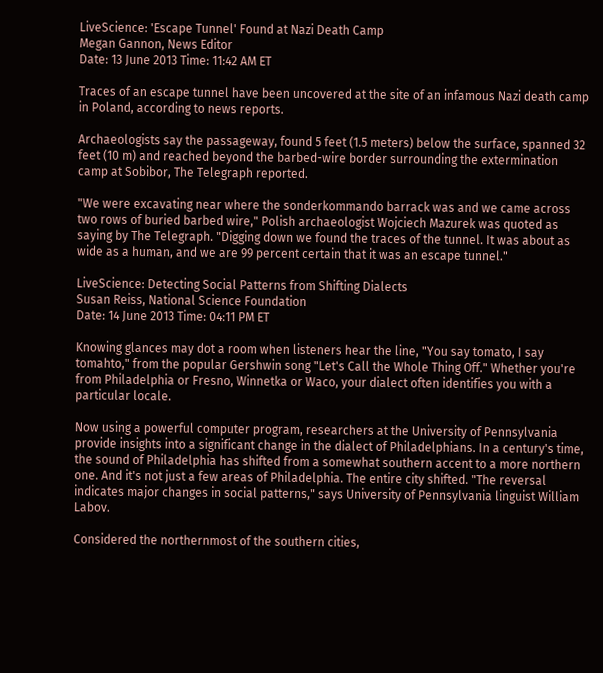LiveScience: 'Escape Tunnel' Found at Nazi Death Camp
Megan Gannon, News Editor
Date: 13 June 2013 Time: 11:42 AM ET

Traces of an escape tunnel have been uncovered at the site of an infamous Nazi death camp in Poland, according to news reports.

Archaeologists say the passageway, found 5 feet (1.5 meters) below the surface, spanned 32 feet (10 m) and reached beyond the barbed-wire border surrounding the extermination camp at Sobibor, The Telegraph reported.

"We were excavating near where the sonderkommando barrack was and we came across two rows of buried barbed wire," Polish archaeologist Wojciech Mazurek was quoted as saying by The Telegraph. "Digging down we found the traces of the tunnel. It was about as wide as a human, and we are 99 percent certain that it was an escape tunnel."

LiveScience: Detecting Social Patterns from Shifting Dialects
Susan Reiss, National Science Foundation
Date: 14 June 2013 Time: 04:11 PM ET

Knowing glances may dot a room when listeners hear the line, "You say tomato, I say tomahto," from the popular Gershwin song "Let's Call the Whole Thing Off." Whether you're from Philadelphia or Fresno, Winnetka or Waco, your dialect often identifies you with a particular locale.

Now using a powerful computer program, researchers at the University of Pennsylvania provide insights into a significant change in the dialect of Philadelphians. In a century's time, the sound of Philadelphia has shifted from a somewhat southern accent to a more northern one. And it's not just a few areas of Philadelphia. The entire city shifted. "The reversal indicates major changes in social patterns," says University of Pennsylvania linguist William Labov.

Considered the northernmost of the southern cities,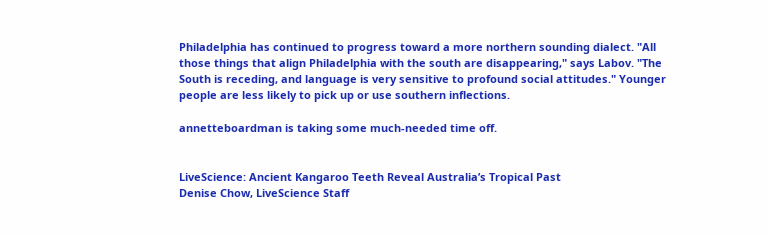Philadelphia has continued to progress toward a more northern sounding dialect. "All those things that align Philadelphia with the south are disappearing," says Labov. "The South is receding, and language is very sensitive to profound social attitudes." Younger people are less likely to pick up or use southern inflections.

annetteboardman is taking some much-needed time off.


LiveScience: Ancient Kangaroo Teeth Reveal Australia’s Tropical Past
Denise Chow, LiveScience Staff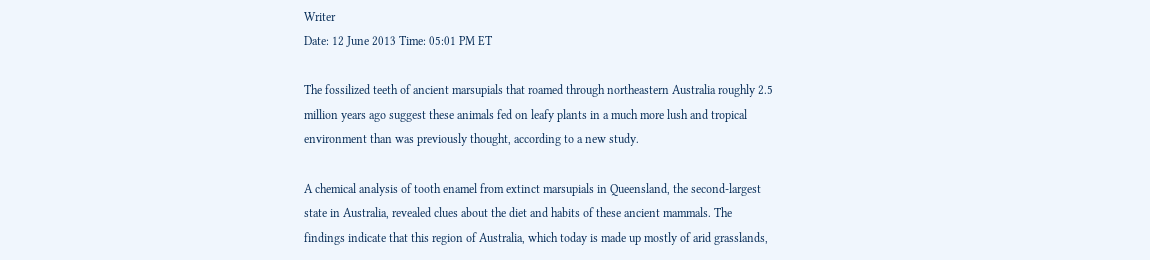Writer
Date: 12 June 2013 Time: 05:01 PM ET

The fossilized teeth of ancient marsupials that roamed through northeastern Australia roughly 2.5 million years ago suggest these animals fed on leafy plants in a much more lush and tropical environment than was previously thought, according to a new study.

A chemical analysis of tooth enamel from extinct marsupials in Queensland, the second-largest state in Australia, revealed clues about the diet and habits of these ancient mammals. The findings indicate that this region of Australia, which today is made up mostly of arid grasslands,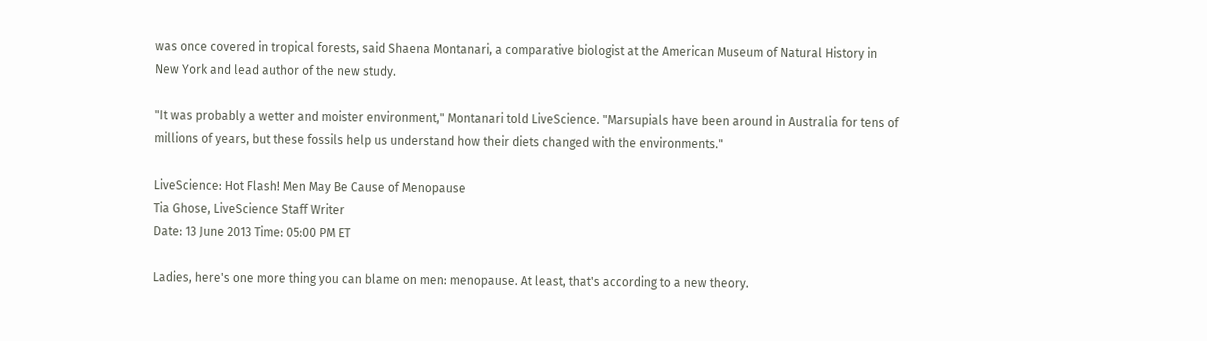was once covered in tropical forests, said Shaena Montanari, a comparative biologist at the American Museum of Natural History in New York and lead author of the new study.

"It was probably a wetter and moister environment," Montanari told LiveScience. "Marsupials have been around in Australia for tens of millions of years, but these fossils help us understand how their diets changed with the environments."

LiveScience: Hot Flash! Men May Be Cause of Menopause
Tia Ghose, LiveScience Staff Writer
Date: 13 June 2013 Time: 05:00 PM ET

Ladies, here's one more thing you can blame on men: menopause. At least, that's according to a new theory.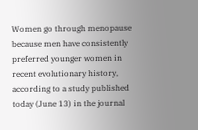Women go through menopause because men have consistently preferred younger women in recent evolutionary history, according to a study published today (June 13) in the journal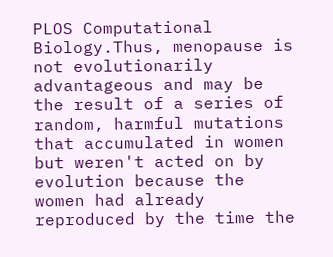PLOS Computational Biology.Thus, menopause is not evolutionarily advantageous and may be the result of a series of random, harmful mutations that accumulated in women but weren't acted on by evolution because the women had already reproduced by the time the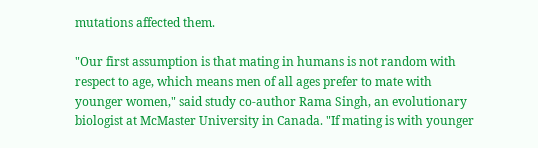mutations affected them.

"Our first assumption is that mating in humans is not random with respect to age, which means men of all ages prefer to mate with younger women," said study co-author Rama Singh, an evolutionary biologist at McMaster University in Canada. "If mating is with younger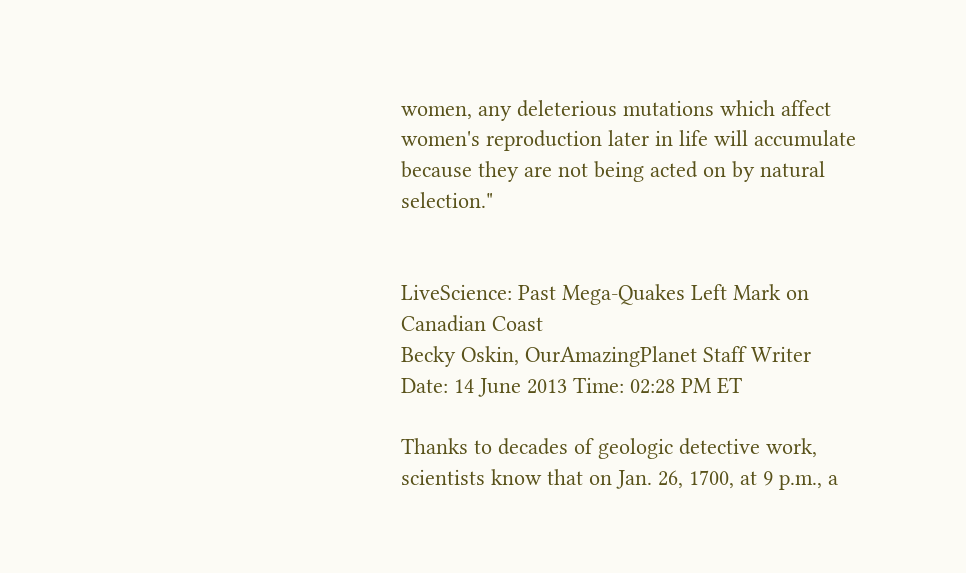women, any deleterious mutations which affect women's reproduction later in life will accumulate because they are not being acted on by natural selection."


LiveScience: Past Mega-Quakes Left Mark on Canadian Coast
Becky Oskin, OurAmazingPlanet Staff Writer
Date: 14 June 2013 Time: 02:28 PM ET

Thanks to decades of geologic detective work, scientists know that on Jan. 26, 1700, at 9 p.m., a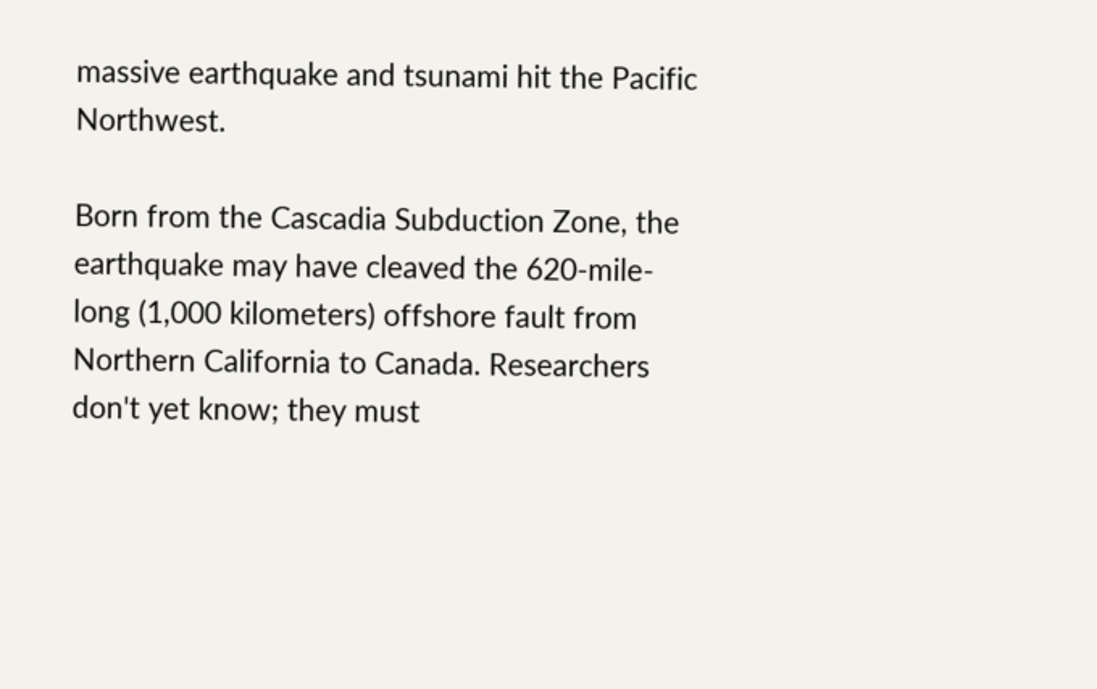massive earthquake and tsunami hit the Pacific Northwest.

Born from the Cascadia Subduction Zone, the earthquake may have cleaved the 620-mile-long (1,000 kilometers) offshore fault from Northern California to Canada. Researchers don't yet know; they must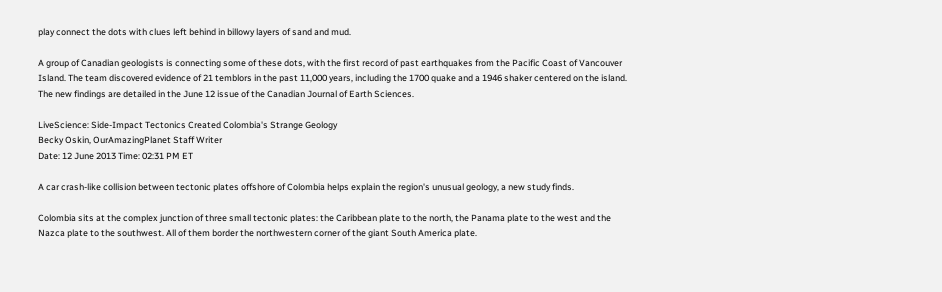play connect the dots with clues left behind in billowy layers of sand and mud.

A group of Canadian geologists is connecting some of these dots, with the first record of past earthquakes from the Pacific Coast of Vancouver Island. The team discovered evidence of 21 temblors in the past 11,000 years, including the 1700 quake and a 1946 shaker centered on the island. The new findings are detailed in the June 12 issue of the Canadian Journal of Earth Sciences.

LiveScience: Side-Impact Tectonics Created Colombia's Strange Geology
Becky Oskin, OurAmazingPlanet Staff Writer
Date: 12 June 2013 Time: 02:31 PM ET

A car crash-like collision between tectonic plates offshore of Colombia helps explain the region's unusual geology, a new study finds.

Colombia sits at the complex junction of three small tectonic plates: the Caribbean plate to the north, the Panama plate to the west and the Nazca plate to the southwest. All of them border the northwestern corner of the giant South America plate.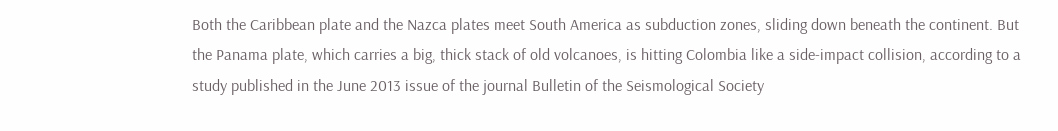Both the Caribbean plate and the Nazca plates meet South America as subduction zones, sliding down beneath the continent. But the Panama plate, which carries a big, thick stack of old volcanoes, is hitting Colombia like a side-impact collision, according to a study published in the June 2013 issue of the journal Bulletin of the Seismological Society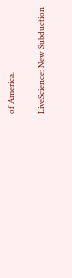of America.

LiveScience: New Subduction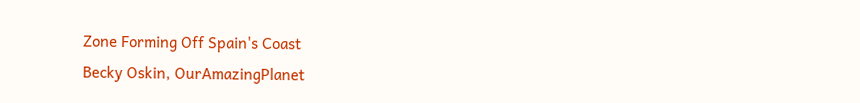Zone Forming Off Spain's Coast
Becky Oskin, OurAmazingPlanet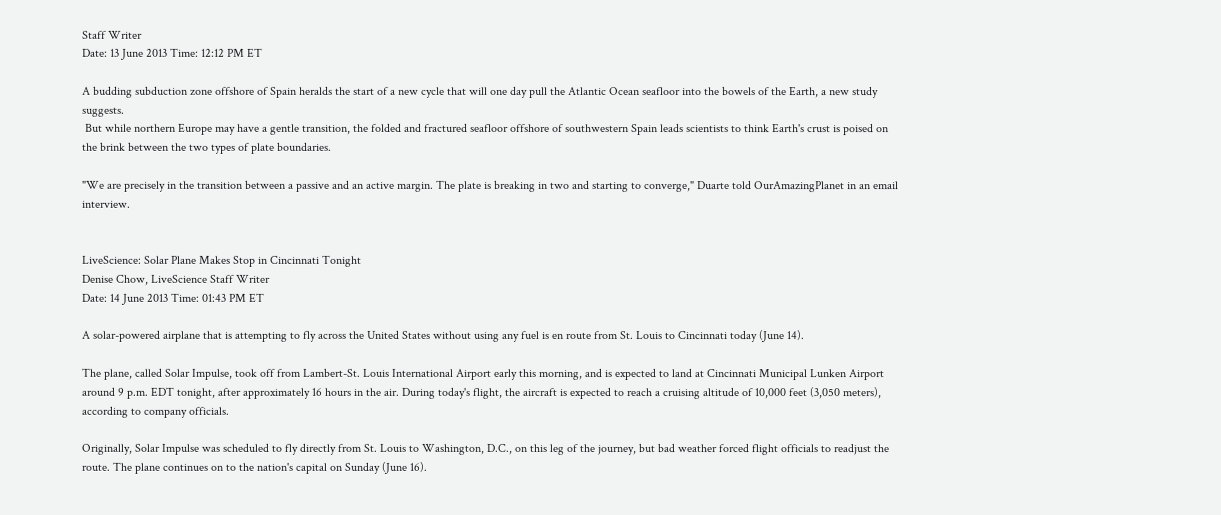Staff Writer
Date: 13 June 2013 Time: 12:12 PM ET

A budding subduction zone offshore of Spain heralds the start of a new cycle that will one day pull the Atlantic Ocean seafloor into the bowels of the Earth, a new study suggests.
 But while northern Europe may have a gentle transition, the folded and fractured seafloor offshore of southwestern Spain leads scientists to think Earth's crust is poised on the brink between the two types of plate boundaries.

"We are precisely in the transition between a passive and an active margin. The plate is breaking in two and starting to converge," Duarte told OurAmazingPlanet in an email interview.


LiveScience: Solar Plane Makes Stop in Cincinnati Tonight
Denise Chow, LiveScience Staff Writer
Date: 14 June 2013 Time: 01:43 PM ET

A solar-powered airplane that is attempting to fly across the United States without using any fuel is en route from St. Louis to Cincinnati today (June 14).

The plane, called Solar Impulse, took off from Lambert-St. Louis International Airport early this morning, and is expected to land at Cincinnati Municipal Lunken Airport around 9 p.m. EDT tonight, after approximately 16 hours in the air. During today's flight, the aircraft is expected to reach a cruising altitude of 10,000 feet (3,050 meters), according to company officials.

Originally, Solar Impulse was scheduled to fly directly from St. Louis to Washington, D.C., on this leg of the journey, but bad weather forced flight officials to readjust the route. The plane continues on to the nation's capital on Sunday (June 16).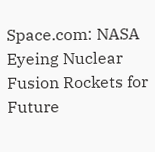Space.com: NASA Eyeing Nuclear Fusion Rockets for Future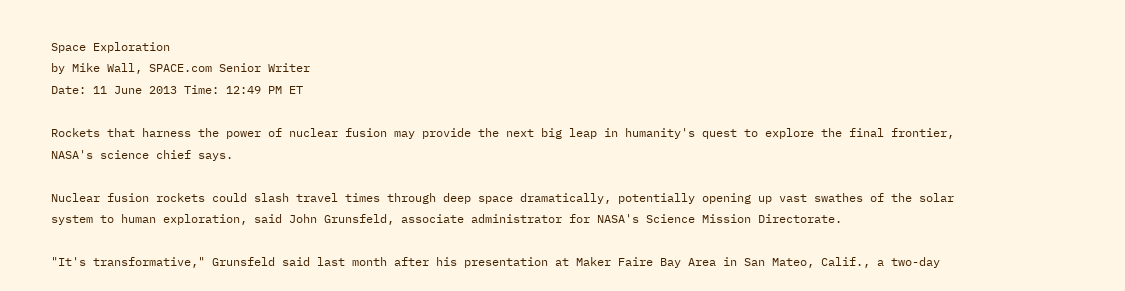Space Exploration
by Mike Wall, SPACE.com Senior Writer
Date: 11 June 2013 Time: 12:49 PM ET

Rockets that harness the power of nuclear fusion may provide the next big leap in humanity's quest to explore the final frontier, NASA's science chief says.

Nuclear fusion rockets could slash travel times through deep space dramatically, potentially opening up vast swathes of the solar system to human exploration, said John Grunsfeld, associate administrator for NASA's Science Mission Directorate.

"It's transformative," Grunsfeld said last month after his presentation at Maker Faire Bay Area in San Mateo, Calif., a two-day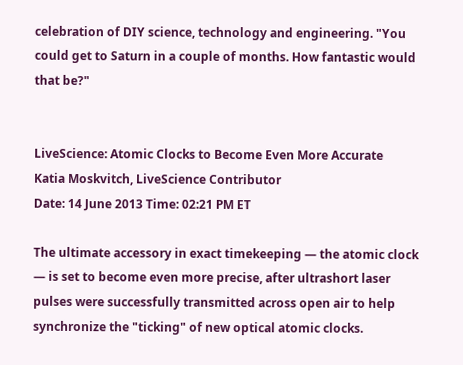celebration of DIY science, technology and engineering. "You could get to Saturn in a couple of months. How fantastic would that be?"


LiveScience: Atomic Clocks to Become Even More Accurate
Katia Moskvitch, LiveScience Contributor
Date: 14 June 2013 Time: 02:21 PM ET

The ultimate accessory in exact timekeeping — the atomic clock — is set to become even more precise, after ultrashort laser pulses were successfully transmitted across open air to help synchronize the "ticking" of new optical atomic clocks.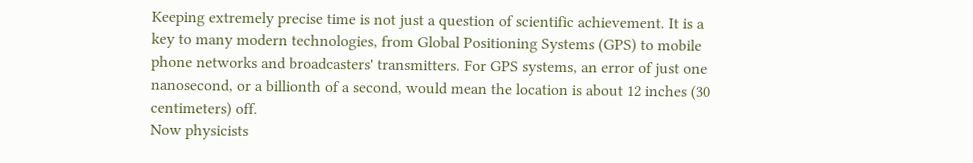Keeping extremely precise time is not just a question of scientific achievement. It is a key to many modern technologies, from Global Positioning Systems (GPS) to mobile phone networks and broadcasters' transmitters. For GPS systems, an error of just one nanosecond, or a billionth of a second, would mean the location is about 12 inches (30 centimeters) off.
Now physicists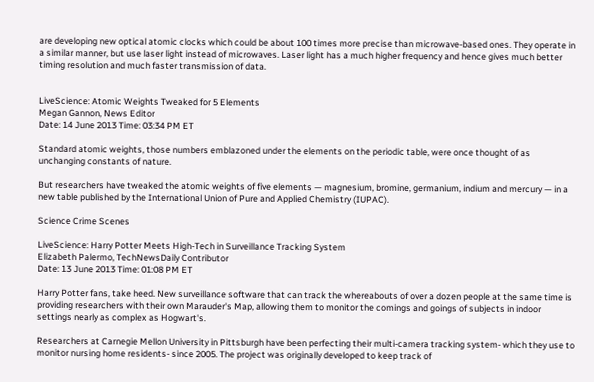are developing new optical atomic clocks which could be about 100 times more precise than microwave-based ones. They operate in a similar manner, but use laser light instead of microwaves. Laser light has a much higher frequency and hence gives much better timing resolution and much faster transmission of data.


LiveScience: Atomic Weights Tweaked for 5 Elements
Megan Gannon, News Editor
Date: 14 June 2013 Time: 03:34 PM ET

Standard atomic weights, those numbers emblazoned under the elements on the periodic table, were once thought of as unchanging constants of nature.

But researchers have tweaked the atomic weights of five elements — magnesium, bromine, germanium, indium and mercury — in a new table published by the International Union of Pure and Applied Chemistry (IUPAC).

Science Crime Scenes

LiveScience: Harry Potter Meets High-Tech in Surveillance Tracking System
Elizabeth Palermo, TechNewsDaily Contributor
Date: 13 June 2013 Time: 01:08 PM ET

Harry Potter fans, take heed. New surveillance software that can track the whereabouts of over a dozen people at the same time is providing researchers with their own Marauder's Map, allowing them to monitor the comings and goings of subjects in indoor settings nearly as complex as Hogwart's.

Researchers at Carnegie Mellon University in Pittsburgh have been perfecting their multi-camera tracking system- which they use to monitor nursing home residents- since 2005. The project was originally developed to keep track of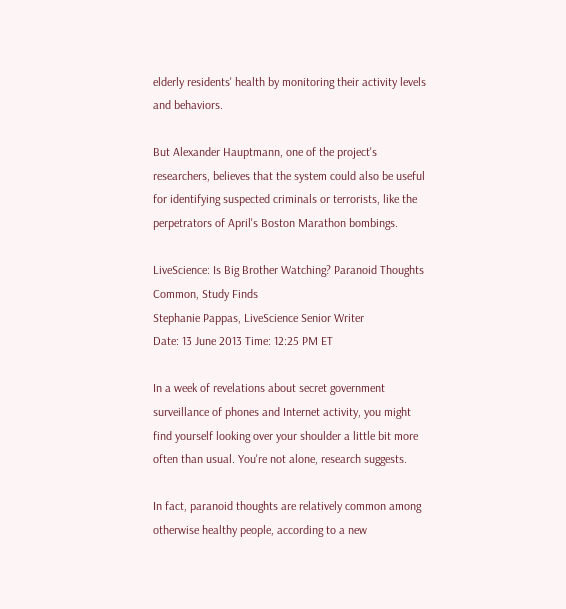elderly residents' health by monitoring their activity levels and behaviors.

But Alexander Hauptmann, one of the project's researchers, believes that the system could also be useful for identifying suspected criminals or terrorists, like the perpetrators of April's Boston Marathon bombings.

LiveScience: Is Big Brother Watching? Paranoid Thoughts Common, Study Finds
Stephanie Pappas, LiveScience Senior Writer
Date: 13 June 2013 Time: 12:25 PM ET

In a week of revelations about secret government surveillance of phones and Internet activity, you might find yourself looking over your shoulder a little bit more often than usual. You're not alone, research suggests.

In fact, paranoid thoughts are relatively common among otherwise healthy people, according to a new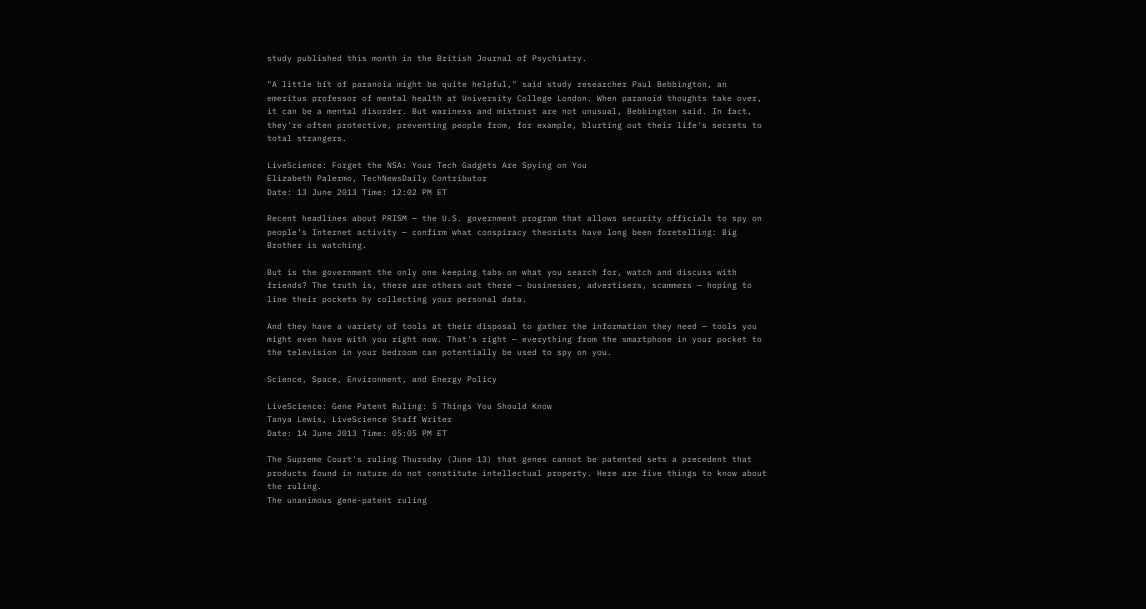study published this month in the British Journal of Psychiatry.

"A little bit of paranoia might be quite helpful," said study researcher Paul Bebbington, an emeritus professor of mental health at University College London. When paranoid thoughts take over, it can be a mental disorder. But wariness and mistrust are not unusual, Bebbington said. In fact, they're often protective, preventing people from, for example, blurting out their life's secrets to total strangers.

LiveScience: Forget the NSA: Your Tech Gadgets Are Spying on You
Elizabeth Palermo, TechNewsDaily Contributor
Date: 13 June 2013 Time: 12:02 PM ET

Recent headlines about PRISM — the U.S. government program that allows security officials to spy on people’s Internet activity — confirm what conspiracy theorists have long been foretelling: Big Brother is watching.

But is the government the only one keeping tabs on what you search for, watch and discuss with friends? The truth is, there are others out there — businesses, advertisers, scammers — hoping to line their pockets by collecting your personal data.

And they have a variety of tools at their disposal to gather the information they need — tools you might even have with you right now. That's right — everything from the smartphone in your pocket to the television in your bedroom can potentially be used to spy on you.

Science, Space, Environment, and Energy Policy

LiveScience: Gene Patent Ruling: 5 Things You Should Know
Tanya Lewis, LiveScience Staff Writer
Date: 14 June 2013 Time: 05:05 PM ET

The Supreme Court's ruling Thursday (June 13) that genes cannot be patented sets a precedent that products found in nature do not constitute intellectual property. Here are five things to know about the ruling.
The unanimous gene-patent ruling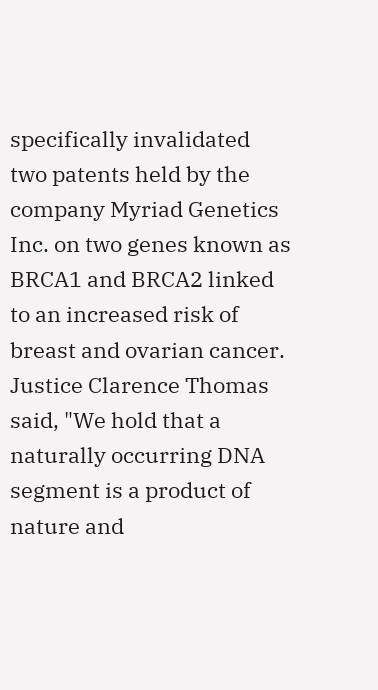specifically invalidated two patents held by the company Myriad Genetics Inc. on two genes known as BRCA1 and BRCA2 linked to an increased risk of breast and ovarian cancer. Justice Clarence Thomas said, "We hold that a naturally occurring DNA segment is a product of nature and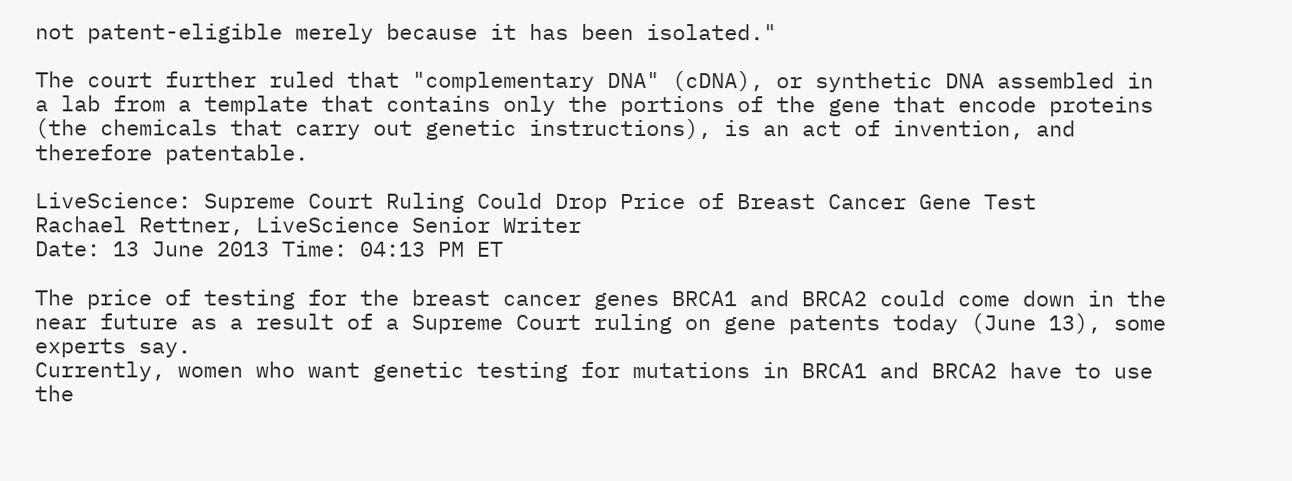not patent-eligible merely because it has been isolated."

The court further ruled that "complementary DNA" (cDNA), or synthetic DNA assembled in a lab from a template that contains only the portions of the gene that encode proteins (the chemicals that carry out genetic instructions), is an act of invention, and therefore patentable.

LiveScience: Supreme Court Ruling Could Drop Price of Breast Cancer Gene Test
Rachael Rettner, LiveScience Senior Writer
Date: 13 June 2013 Time: 04:13 PM ET

The price of testing for the breast cancer genes BRCA1 and BRCA2 could come down in the near future as a result of a Supreme Court ruling on gene patents today (June 13), some experts say.
Currently, women who want genetic testing for mutations in BRCA1 and BRCA2 have to use the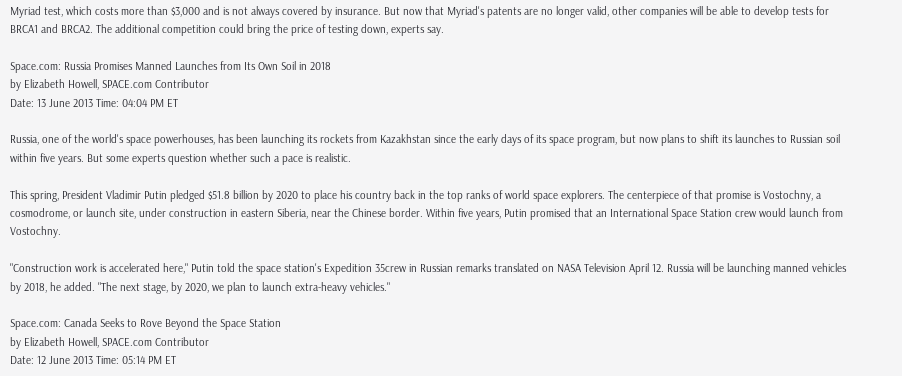Myriad test, which costs more than $3,000 and is not always covered by insurance. But now that Myriad's patents are no longer valid, other companies will be able to develop tests for BRCA1 and BRCA2. The additional competition could bring the price of testing down, experts say.

Space.com: Russia Promises Manned Launches from Its Own Soil in 2018
by Elizabeth Howell, SPACE.com Contributor
Date: 13 June 2013 Time: 04:04 PM ET

Russia, one of the world's space powerhouses, has been launching its rockets from Kazakhstan since the early days of its space program, but now plans to shift its launches to Russian soil within five years. But some experts question whether such a pace is realistic.

This spring, President Vladimir Putin pledged $51.8 billion by 2020 to place his country back in the top ranks of world space explorers. The centerpiece of that promise is Vostochny, a cosmodrome, or launch site, under construction in eastern Siberia, near the Chinese border. Within five years, Putin promised that an International Space Station crew would launch from Vostochny.

"Construction work is accelerated here," Putin told the space station's Expedition 35crew in Russian remarks translated on NASA Television April 12. Russia will be launching manned vehicles by 2018, he added. "The next stage, by 2020, we plan to launch extra-heavy vehicles."

Space.com: Canada Seeks to Rove Beyond the Space Station
by Elizabeth Howell, SPACE.com Contributor
Date: 12 June 2013 Time: 05:14 PM ET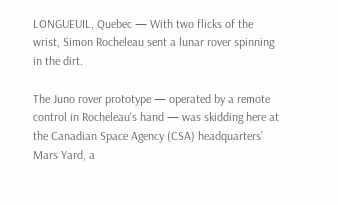LONGUEUIL, Quebec — With two flicks of the wrist, Simon Rocheleau sent a lunar rover spinning in the dirt.

The Juno rover prototype — operated by a remote control in Rocheleau's hand — was skidding here at the Canadian Space Agency (CSA) headquarters’ Mars Yard, a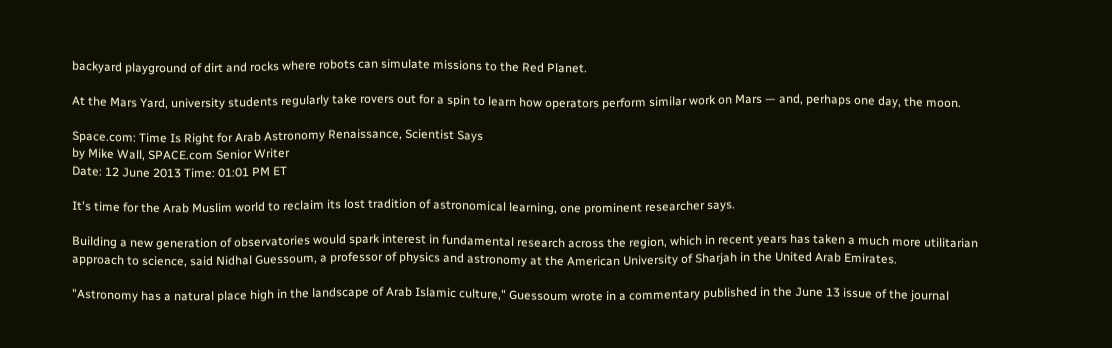backyard playground of dirt and rocks where robots can simulate missions to the Red Planet.

At the Mars Yard, university students regularly take rovers out for a spin to learn how operators perform similar work on Mars — and, perhaps one day, the moon.

Space.com: Time Is Right for Arab Astronomy Renaissance, Scientist Says
by Mike Wall, SPACE.com Senior Writer
Date: 12 June 2013 Time: 01:01 PM ET

It's time for the Arab Muslim world to reclaim its lost tradition of astronomical learning, one prominent researcher says.

Building a new generation of observatories would spark interest in fundamental research across the region, which in recent years has taken a much more utilitarian approach to science, said Nidhal Guessoum, a professor of physics and astronomy at the American University of Sharjah in the United Arab Emirates.

"Astronomy has a natural place high in the landscape of Arab Islamic culture," Guessoum wrote in a commentary published in the June 13 issue of the journal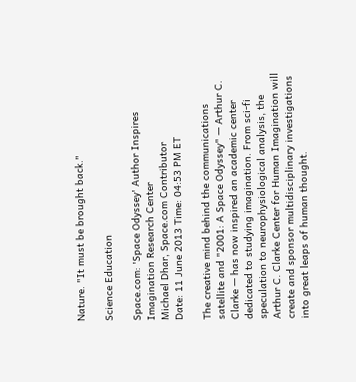Nature. "It must be brought back."

Science Education

Space.com: 'Space Odyssey' Author Inspires Imagination Research Center
Michael Dhar, Space.com Contributor
Date: 11 June 2013 Time: 04:53 PM ET

The creative mind behind the communications satellite and "2001: A Space Odyssey" — Arthur C. Clarke — has now inspired an academic center dedicated to studying imagination. From sci-fi speculation to neurophysiological analysis, the Arthur C. Clarke Center for Human Imagination will create and sponsor multidisciplinary investigations into great leaps of human thought.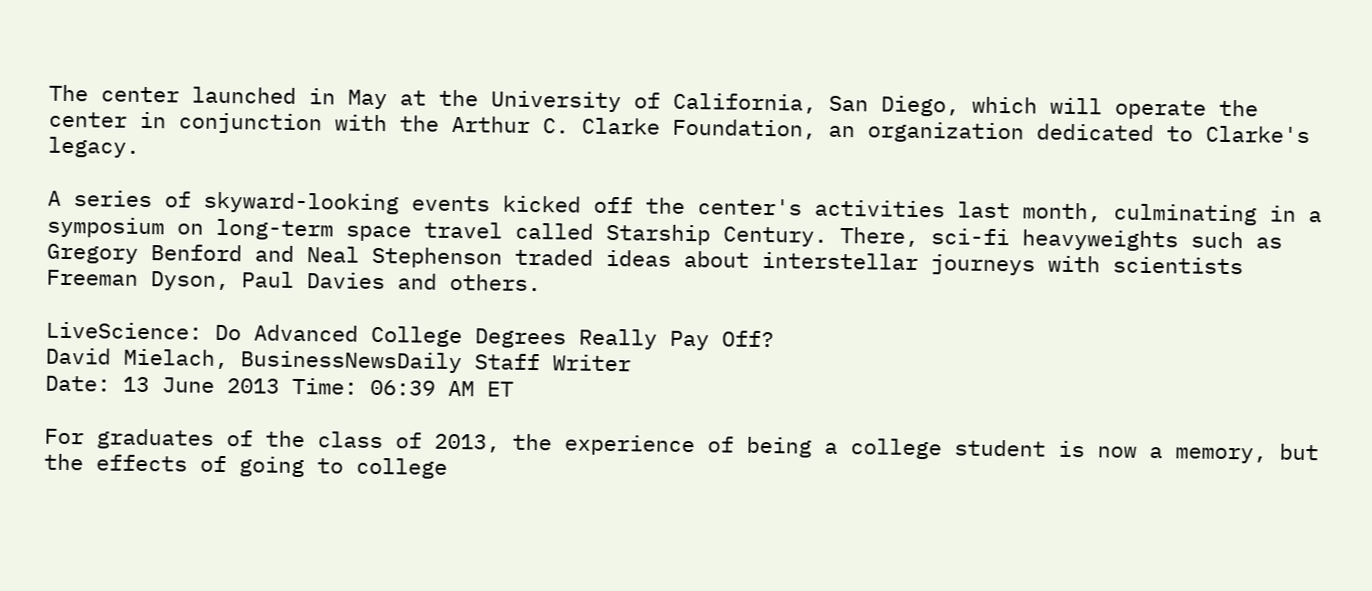The center launched in May at the University of California, San Diego, which will operate the center in conjunction with the Arthur C. Clarke Foundation, an organization dedicated to Clarke's legacy.

A series of skyward-looking events kicked off the center's activities last month, culminating in a symposium on long-term space travel called Starship Century. There, sci-fi heavyweights such as Gregory Benford and Neal Stephenson traded ideas about interstellar journeys with scientists Freeman Dyson, Paul Davies and others.

LiveScience: Do Advanced College Degrees Really Pay Off?
David Mielach, BusinessNewsDaily Staff Writer
Date: 13 June 2013 Time: 06:39 AM ET

For graduates of the class of 2013, the experience of being a college student is now a memory, but the effects of going to college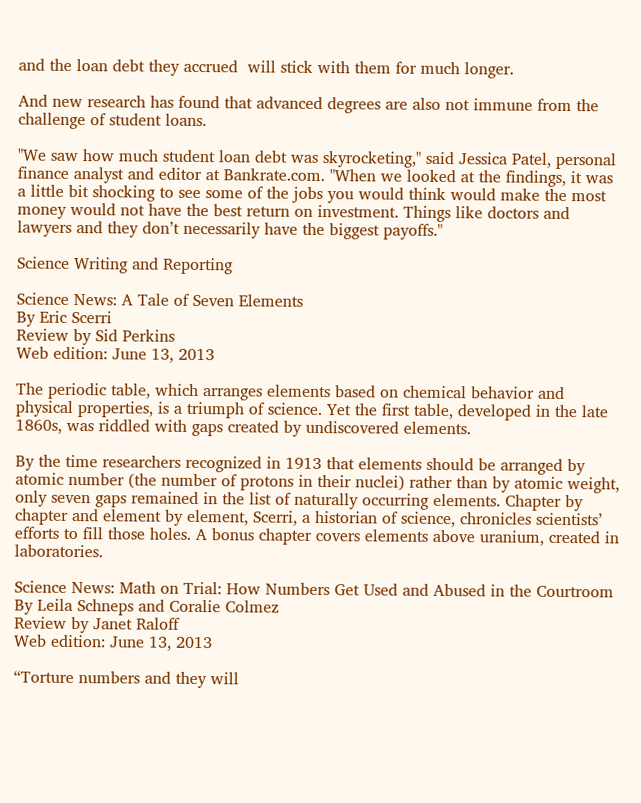and the loan debt they accrued  will stick with them for much longer.

And new research has found that advanced degrees are also not immune from the challenge of student loans.

"We saw how much student loan debt was skyrocketing," said Jessica Patel, personal finance analyst and editor at Bankrate.com. "When we looked at the findings, it was a little bit shocking to see some of the jobs you would think would make the most money would not have the best return on investment. Things like doctors and lawyers and they don’t necessarily have the biggest payoffs."

Science Writing and Reporting

Science News: A Tale of Seven Elements
By Eric Scerri
Review by Sid Perkins
Web edition: June 13, 2013

The periodic table, which arranges elements based on chemical behavior and physical properties, is a triumph of science. Yet the first table, developed in the late 1860s, was riddled with gaps created by undiscovered elements.

By the time researchers recognized in 1913 that elements should be arranged by atomic number (the number of protons in their nuclei) rather than by atomic weight, only seven gaps remained in the list of naturally occurring elements. Chapter by chapter and element by element, Scerri, a historian of science, chronicles scientists’ efforts to fill those holes. A bonus chapter covers elements above uranium, created in laboratories.

Science News: Math on Trial: How Numbers Get Used and Abused in the Courtroom
By Leila Schneps and Coralie Colmez
Review by Janet Raloff
Web edition: June 13, 2013

“Torture numbers and they will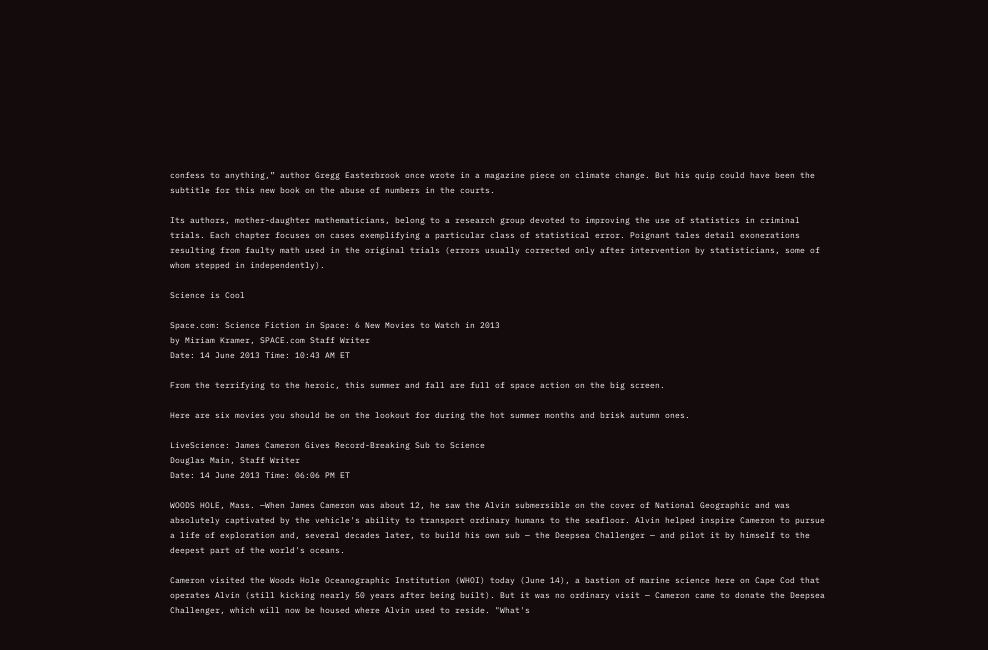confess to anything,” author Gregg Easterbrook once wrote in a magazine piece on climate change. But his quip could have been the subtitle for this new book on the abuse of numbers in the courts.

Its authors, mother-daughter mathematicians, belong to a research group devoted to improving the use of statistics in criminal trials. Each chapter focuses on cases exemplifying a particular class of statistical error. Poignant tales detail exonerations resulting from faulty math used in the original trials (errors usually corrected only after intervention by statisticians, some of whom stepped in independently).

Science is Cool

Space.com: Science Fiction in Space: 6 New Movies to Watch in 2013
by Miriam Kramer, SPACE.com Staff Writer
Date: 14 June 2013 Time: 10:43 AM ET

From the terrifying to the heroic, this summer and fall are full of space action on the big screen.

Here are six movies you should be on the lookout for during the hot summer months and brisk autumn ones.

LiveScience: James Cameron Gives Record-Breaking Sub to Science
Douglas Main, Staff Writer
Date: 14 June 2013 Time: 06:06 PM ET

WOODS HOLE, Mass. —When James Cameron was about 12, he saw the Alvin submersible on the cover of National Geographic and was absolutely captivated by the vehicle's ability to transport ordinary humans to the seafloor. Alvin helped inspire Cameron to pursue a life of exploration and, several decades later, to build his own sub — the Deepsea Challenger — and pilot it by himself to the deepest part of the world's oceans.

Cameron visited the Woods Hole Oceanographic Institution (WHOI) today (June 14), a bastion of marine science here on Cape Cod that operates Alvin (still kicking nearly 50 years after being built). But it was no ordinary visit — Cameron came to donate the Deepsea Challenger, which will now be housed where Alvin used to reside. "What's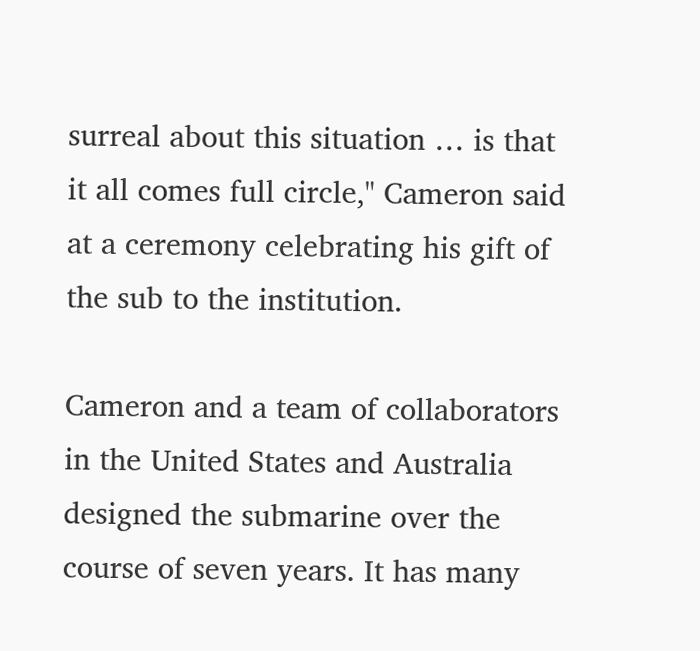surreal about this situation … is that it all comes full circle," Cameron said at a ceremony celebrating his gift of the sub to the institution.

Cameron and a team of collaborators in the United States and Australia designed the submarine over the course of seven years. It has many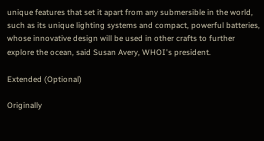unique features that set it apart from any submersible in the world, such as its unique lighting systems and compact, powerful batteries, whose innovative design will be used in other crafts to further explore the ocean, said Susan Avery, WHOI's president.

Extended (Optional)

Originally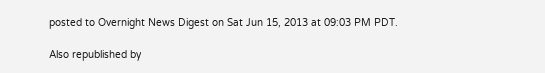posted to Overnight News Digest on Sat Jun 15, 2013 at 09:03 PM PDT.

Also republished by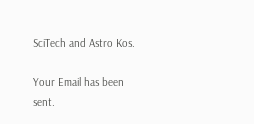SciTech and Astro Kos.

Your Email has been sent.